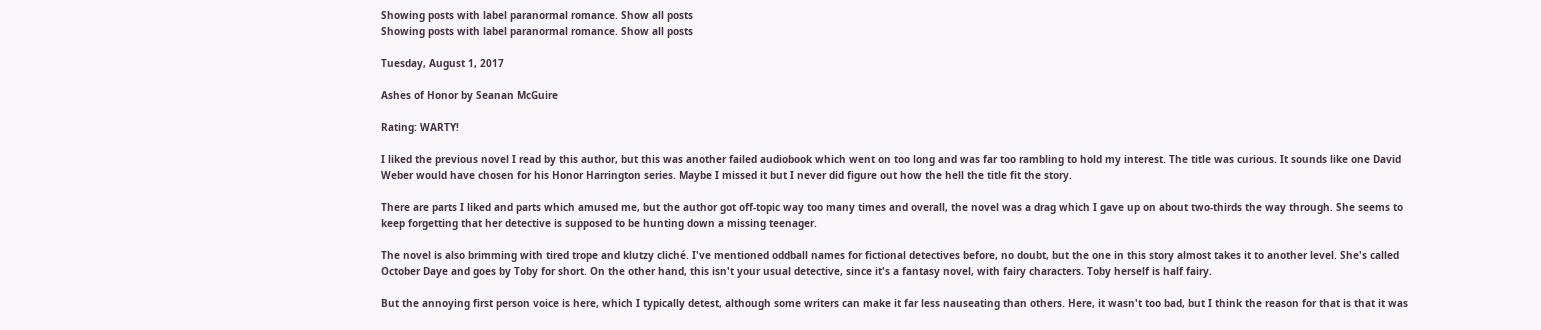Showing posts with label paranormal romance. Show all posts
Showing posts with label paranormal romance. Show all posts

Tuesday, August 1, 2017

Ashes of Honor by Seanan McGuire

Rating: WARTY!

I liked the previous novel I read by this author, but this was another failed audiobook which went on too long and was far too rambling to hold my interest. The title was curious. It sounds like one David Weber would have chosen for his Honor Harrington series. Maybe I missed it but I never did figure out how the hell the title fit the story.

There are parts I liked and parts which amused me, but the author got off-topic way too many times and overall, the novel was a drag which I gave up on about two-thirds the way through. She seems to keep forgetting that her detective is supposed to be hunting down a missing teenager.

The novel is also brimming with tired trope and klutzy cliché. I've mentioned oddball names for fictional detectives before, no doubt, but the one in this story almost takes it to another level. She's called October Daye and goes by Toby for short. On the other hand, this isn't your usual detective, since it's a fantasy novel, with fairy characters. Toby herself is half fairy.

But the annoying first person voice is here, which I typically detest, although some writers can make it far less nauseating than others. Here, it wasn't too bad, but I think the reason for that is that it was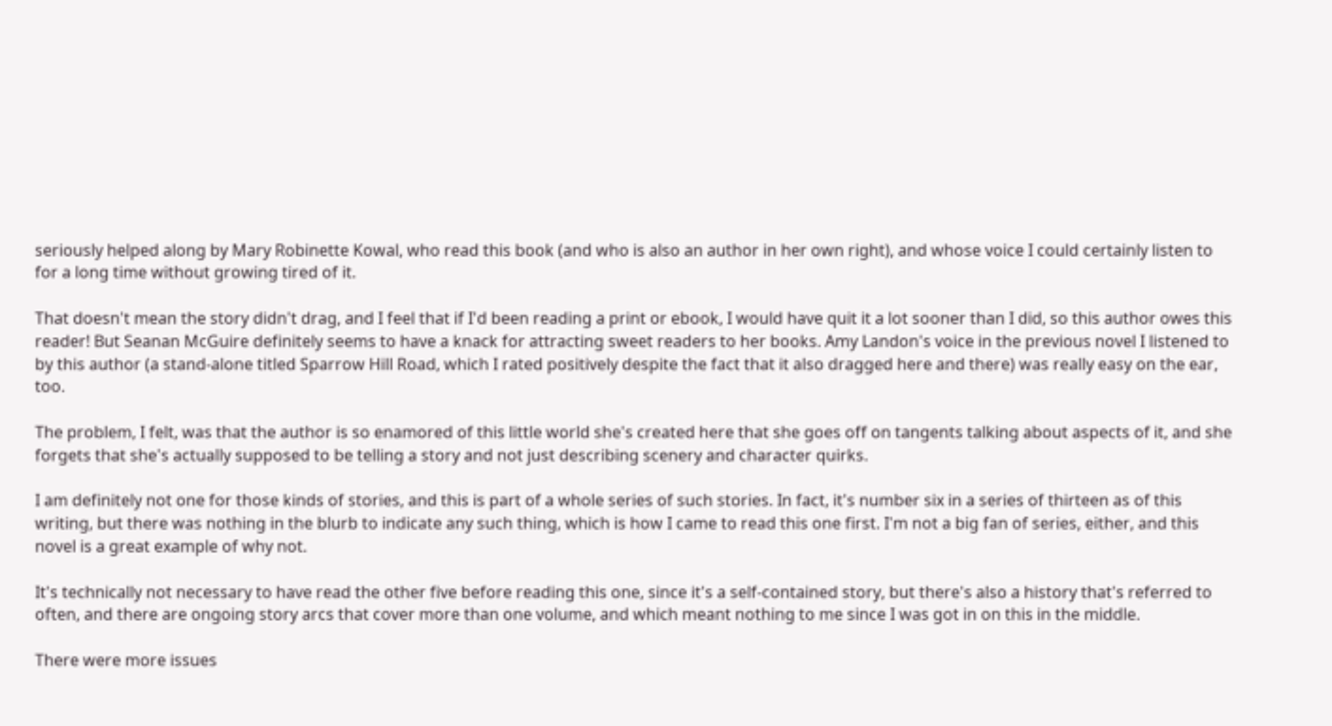seriously helped along by Mary Robinette Kowal, who read this book (and who is also an author in her own right), and whose voice I could certainly listen to for a long time without growing tired of it.

That doesn't mean the story didn't drag, and I feel that if I'd been reading a print or ebook, I would have quit it a lot sooner than I did, so this author owes this reader! But Seanan McGuire definitely seems to have a knack for attracting sweet readers to her books. Amy Landon's voice in the previous novel I listened to by this author (a stand-alone titled Sparrow Hill Road, which I rated positively despite the fact that it also dragged here and there) was really easy on the ear, too.

The problem, I felt, was that the author is so enamored of this little world she's created here that she goes off on tangents talking about aspects of it, and she forgets that she's actually supposed to be telling a story and not just describing scenery and character quirks.

I am definitely not one for those kinds of stories, and this is part of a whole series of such stories. In fact, it's number six in a series of thirteen as of this writing, but there was nothing in the blurb to indicate any such thing, which is how I came to read this one first. I'm not a big fan of series, either, and this novel is a great example of why not.

It's technically not necessary to have read the other five before reading this one, since it's a self-contained story, but there's also a history that's referred to often, and there are ongoing story arcs that cover more than one volume, and which meant nothing to me since I was got in on this in the middle.

There were more issues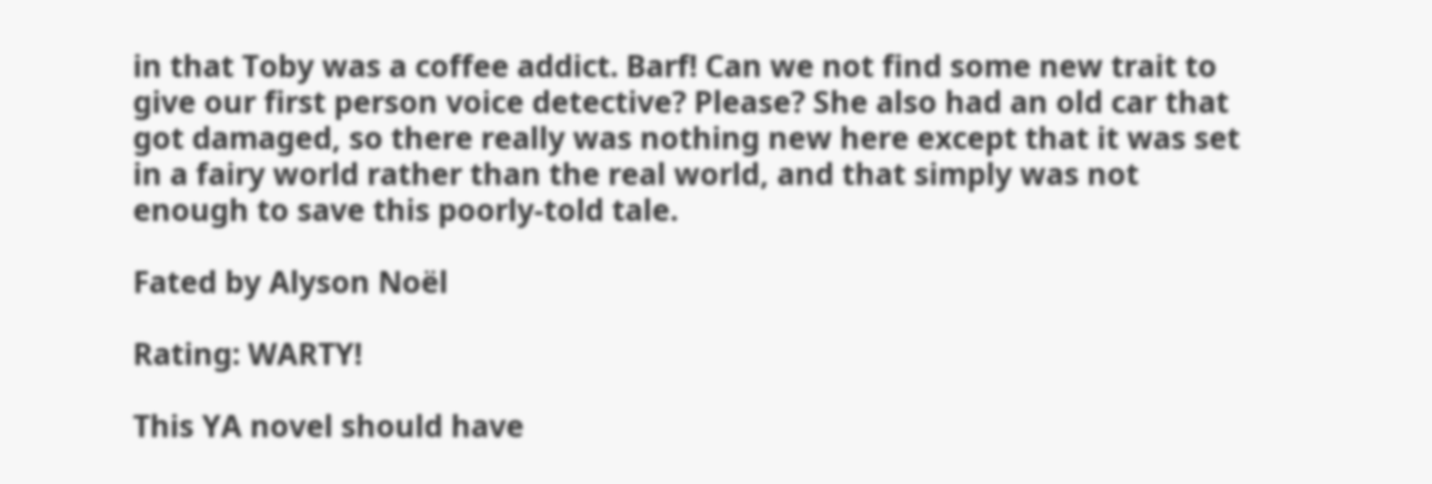in that Toby was a coffee addict. Barf! Can we not find some new trait to give our first person voice detective? Please? She also had an old car that got damaged, so there really was nothing new here except that it was set in a fairy world rather than the real world, and that simply was not enough to save this poorly-told tale.

Fated by Alyson Noël

Rating: WARTY!

This YA novel should have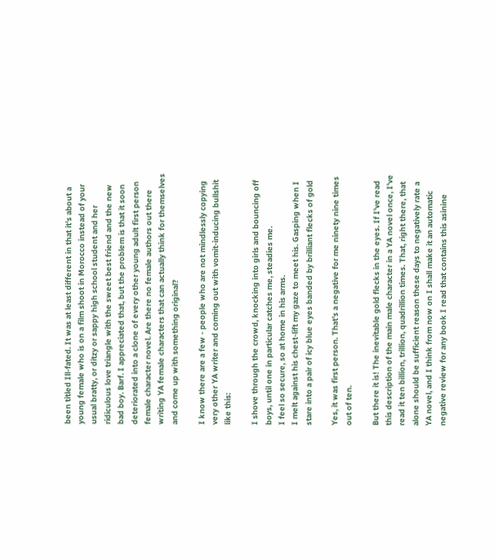been titled Ill-fated. It was at least different in that it's about a young female who is on a film shoot in Morocco instead of your usual bratty, or ditzy or sappy high school student and her ridiculous love triangle with the sweet best friend and the new bad boy. Barf. I appreciated that, but the problem is that it soon deteriorated into a clone of every other young adult first person female character novel. Are there no female authors out there writing YA female characters that can actually think for themselves and come up with something original?

I know there are a few - people who are not mindlessly copying very other YA writer and coming out with vomit-inducing bullshit like this:

I shove through the crowd, knocking into girls and bouncing off boys, until one in particular catches me, steadies me.
I feel so secure, so at home in his arms.
I melt against his chest-lift my gaze to meet his. Gasping when I stare into a pair of icy blue eyes banded by brilliant flecks of gold

Yes, it was first person. That's a negative for me ninety nine times out of ten.

But there it is! The inevitable gold flecks in the eyes. If I've read this description of the main male character in a YA novel once, I've read it ten billion, trillion, quadrillion times. That, right there, that alone should be sufficient reason these days to negatively rate a YA novel, and I think from now on I shall make it an automatic negative review for any book I read that contains this asinine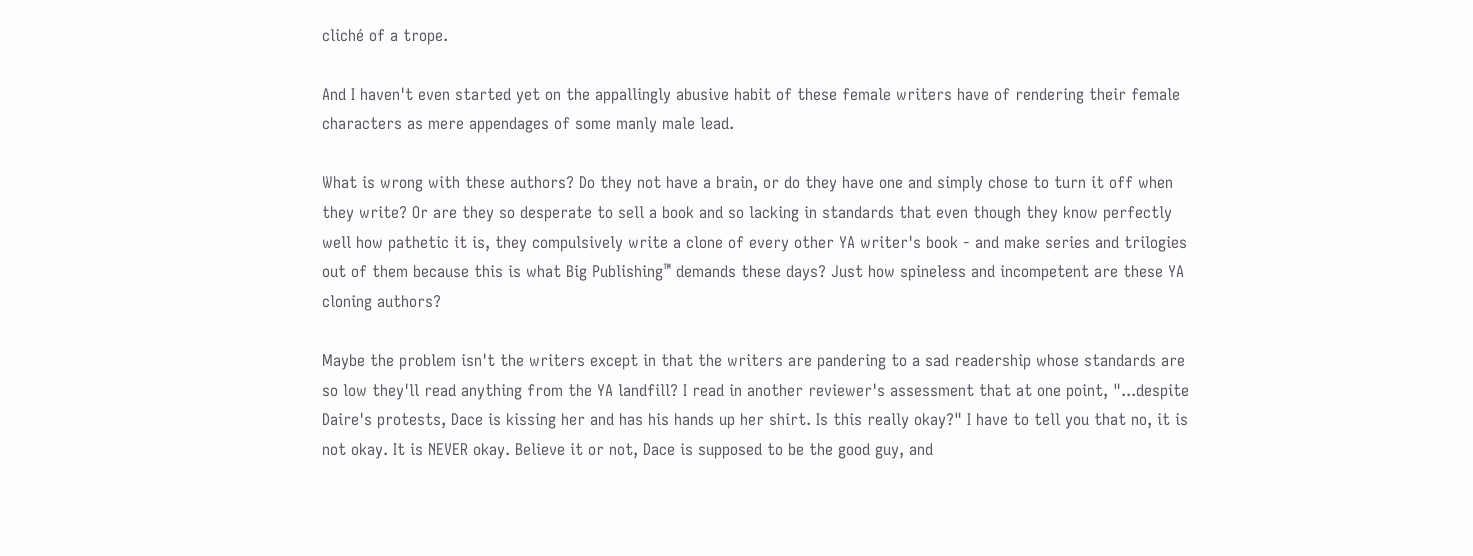cliché of a trope.

And I haven't even started yet on the appallingly abusive habit of these female writers have of rendering their female characters as mere appendages of some manly male lead.

What is wrong with these authors? Do they not have a brain, or do they have one and simply chose to turn it off when they write? Or are they so desperate to sell a book and so lacking in standards that even though they know perfectly well how pathetic it is, they compulsively write a clone of every other YA writer's book - and make series and trilogies out of them because this is what Big Publishing™ demands these days? Just how spineless and incompetent are these YA cloning authors?

Maybe the problem isn't the writers except in that the writers are pandering to a sad readership whose standards are so low they'll read anything from the YA landfill? I read in another reviewer's assessment that at one point, "...despite Daire's protests, Dace is kissing her and has his hands up her shirt. Is this really okay?" I have to tell you that no, it is not okay. It is NEVER okay. Believe it or not, Dace is supposed to be the good guy, and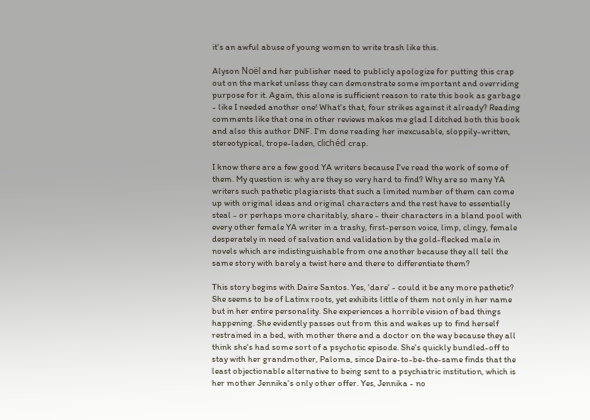it's an awful abuse of young women to write trash like this.

Alyson Noël and her publisher need to publicly apologize for putting this crap out on the market unless they can demonstrate some important and overriding purpose for it. Again, this alone is sufficient reason to rate this book as garbage - like I needed another one! What's that, four strikes against it already? Reading comments like that one in other reviews makes me glad I ditched both this book and also this author DNF. I'm done reading her inexcusable, sloppily-written, stereotypical, trope-laden, clichéd crap.

I know there are a few good YA writers because I've read the work of some of them. My question is: why are they so very hard to find? Why are so many YA writers such pathetic plagiarists that such a limited number of them can come up with original ideas and original characters and the rest have to essentially steal - or perhaps more charitably, share - their characters in a bland pool with every other female YA writer in a trashy, first-person voice, limp, clingy, female desperately in need of salvation and validation by the gold-flecked male in novels which are indistinguishable from one another because they all tell the same story with barely a twist here and there to differentiate them?

This story begins with Daire Santos. Yes, 'dare' - could it be any more pathetic? She seems to be of Latinx roots, yet exhibits little of them not only in her name but in her entire personality. She experiences a horrible vision of bad things happening. She evidently passes out from this and wakes up to find herself restrained in a bed, with mother there and a doctor on the way because they all think she's had some sort of a psychotic episode. She's quickly bundled-off to stay with her grandmother, Paloma, since Daire-to-be-the-same finds that the least objectionable alternative to being sent to a psychiatric institution, which is her mother Jennika's only other offer. Yes, Jennika - no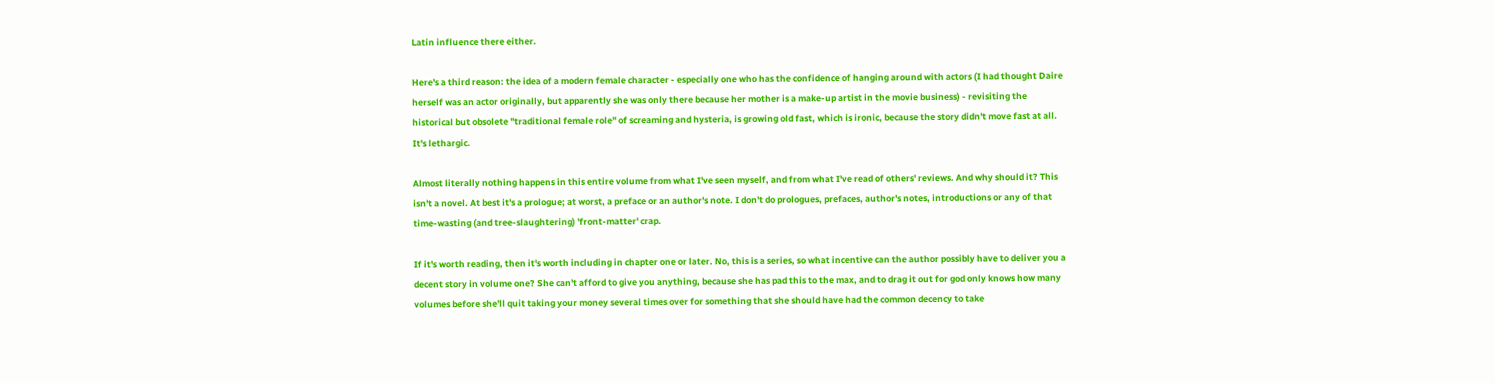Latin influence there either.

Here's a third reason: the idea of a modern female character - especially one who has the confidence of hanging around with actors (I had thought Daire herself was an actor originally, but apparently she was only there because her mother is a make-up artist in the movie business) - revisiting the historical but obsolete "traditional female role" of screaming and hysteria, is growing old fast, which is ironic, because the story didn't move fast at all. It's lethargic.

Almost literally nothing happens in this entire volume from what I've seen myself, and from what I've read of others' reviews. And why should it? This isn't a novel. At best it's a prologue; at worst, a preface or an author's note. I don't do prologues, prefaces, author's notes, introductions or any of that time-wasting (and tree-slaughtering) 'front-matter' crap.

If it's worth reading, then it's worth including in chapter one or later. No, this is a series, so what incentive can the author possibly have to deliver you a decent story in volume one? She can't afford to give you anything, because she has pad this to the max, and to drag it out for god only knows how many volumes before she'll quit taking your money several times over for something that she should have had the common decency to take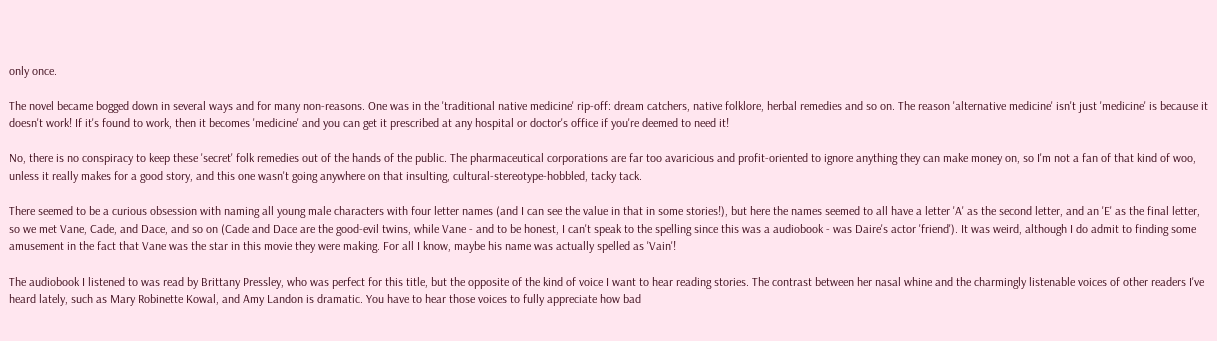only once.

The novel became bogged down in several ways and for many non-reasons. One was in the 'traditional native medicine' rip-off: dream catchers, native folklore, herbal remedies and so on. The reason 'alternative medicine' isn't just 'medicine' is because it doesn't work! If it's found to work, then it becomes 'medicine' and you can get it prescribed at any hospital or doctor's office if you're deemed to need it!

No, there is no conspiracy to keep these 'secret' folk remedies out of the hands of the public. The pharmaceutical corporations are far too avaricious and profit-oriented to ignore anything they can make money on, so I'm not a fan of that kind of woo, unless it really makes for a good story, and this one wasn't going anywhere on that insulting, cultural-stereotype-hobbled, tacky tack.

There seemed to be a curious obsession with naming all young male characters with four letter names (and I can see the value in that in some stories!), but here the names seemed to all have a letter 'A' as the second letter, and an 'E' as the final letter, so we met Vane, Cade, and Dace, and so on (Cade and Dace are the good-evil twins, while Vane - and to be honest, I can't speak to the spelling since this was a audiobook - was Daire's actor 'friend'). It was weird, although I do admit to finding some amusement in the fact that Vane was the star in this movie they were making. For all I know, maybe his name was actually spelled as 'Vain'!

The audiobook I listened to was read by Brittany Pressley, who was perfect for this title, but the opposite of the kind of voice I want to hear reading stories. The contrast between her nasal whine and the charmingly listenable voices of other readers I've heard lately, such as Mary Robinette Kowal, and Amy Landon is dramatic. You have to hear those voices to fully appreciate how bad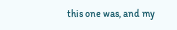this one was, and my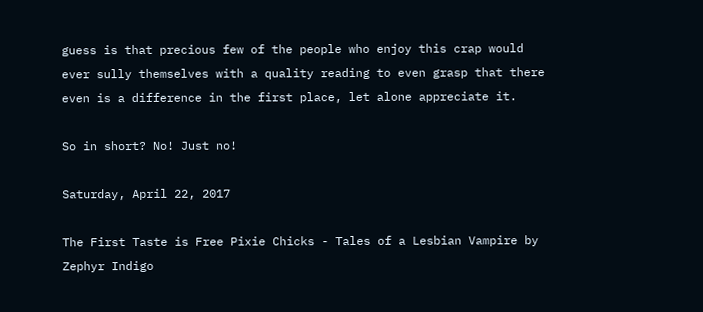guess is that precious few of the people who enjoy this crap would ever sully themselves with a quality reading to even grasp that there even is a difference in the first place, let alone appreciate it.

So in short? No! Just no!

Saturday, April 22, 2017

The First Taste is Free Pixie Chicks - Tales of a Lesbian Vampire by Zephyr Indigo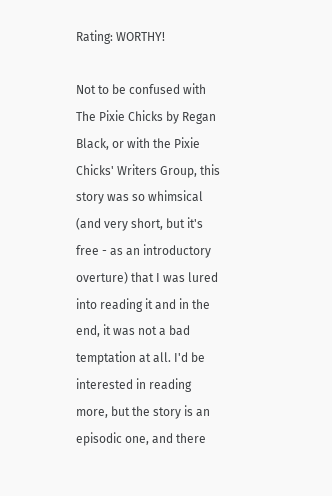Rating: WORTHY!

Not to be confused with The Pixie Chicks by Regan Black, or with the Pixie Chicks' Writers Group, this story was so whimsical (and very short, but it's free - as an introductory overture) that I was lured into reading it and in the end, it was not a bad temptation at all. I'd be interested in reading more, but the story is an episodic one, and there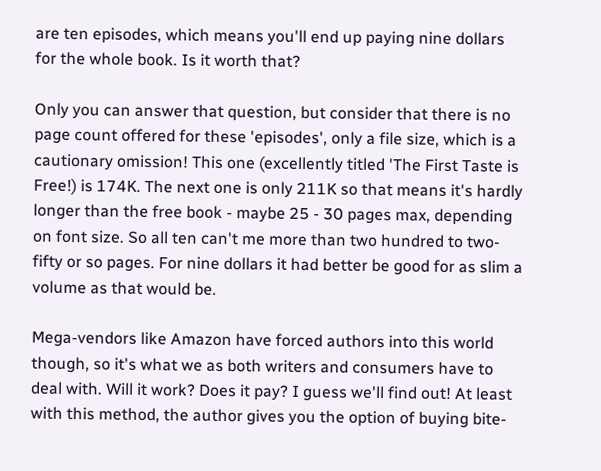are ten episodes, which means you'll end up paying nine dollars for the whole book. Is it worth that?

Only you can answer that question, but consider that there is no page count offered for these 'episodes', only a file size, which is a cautionary omission! This one (excellently titled 'The First Taste is Free!) is 174K. The next one is only 211K so that means it's hardly longer than the free book - maybe 25 - 30 pages max, depending on font size. So all ten can't me more than two hundred to two-fifty or so pages. For nine dollars it had better be good for as slim a volume as that would be.

Mega-vendors like Amazon have forced authors into this world though, so it's what we as both writers and consumers have to deal with. Will it work? Does it pay? I guess we'll find out! At least with this method, the author gives you the option of buying bite-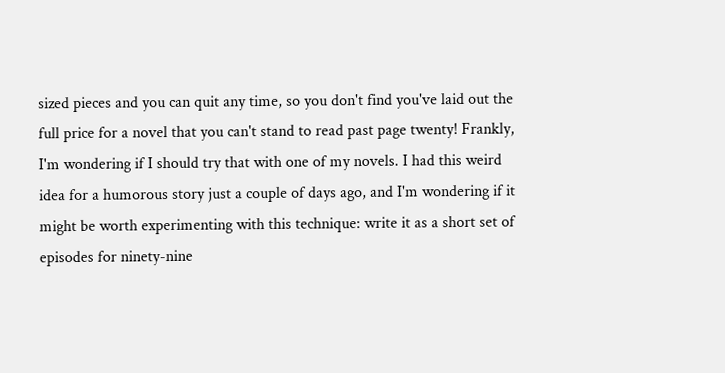sized pieces and you can quit any time, so you don't find you've laid out the full price for a novel that you can't stand to read past page twenty! Frankly, I'm wondering if I should try that with one of my novels. I had this weird idea for a humorous story just a couple of days ago, and I'm wondering if it might be worth experimenting with this technique: write it as a short set of episodes for ninety-nine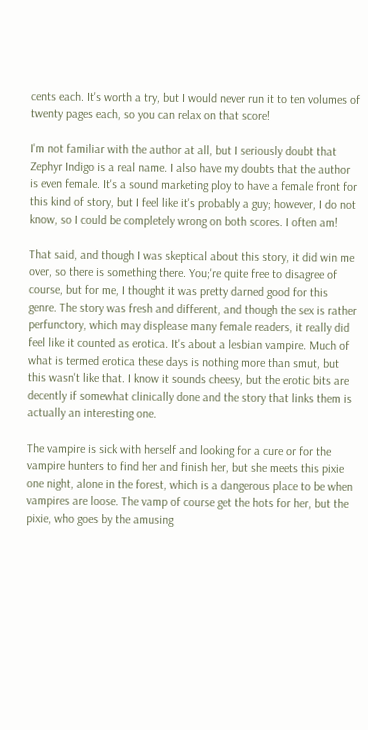cents each. It's worth a try, but I would never run it to ten volumes of twenty pages each, so you can relax on that score!

I'm not familiar with the author at all, but I seriously doubt that Zephyr Indigo is a real name. I also have my doubts that the author is even female. It's a sound marketing ploy to have a female front for this kind of story, but I feel like it's probably a guy; however, I do not know, so I could be completely wrong on both scores. I often am!

That said, and though I was skeptical about this story, it did win me over, so there is something there. You;'re quite free to disagree of course, but for me, I thought it was pretty darned good for this genre. The story was fresh and different, and though the sex is rather perfunctory, which may displease many female readers, it really did feel like it counted as erotica. It's about a lesbian vampire. Much of what is termed erotica these days is nothing more than smut, but this wasn't like that. I know it sounds cheesy, but the erotic bits are decently if somewhat clinically done and the story that links them is actually an interesting one.

The vampire is sick with herself and looking for a cure or for the vampire hunters to find her and finish her, but she meets this pixie one night, alone in the forest, which is a dangerous place to be when vampires are loose. The vamp of course get the hots for her, but the pixie, who goes by the amusing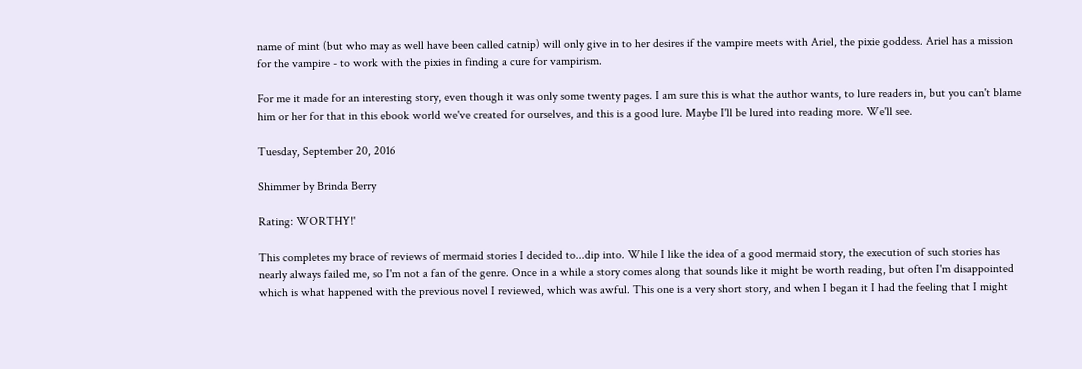name of mint (but who may as well have been called catnip) will only give in to her desires if the vampire meets with Ariel, the pixie goddess. Ariel has a mission for the vampire - to work with the pixies in finding a cure for vampirism.

For me it made for an interesting story, even though it was only some twenty pages. I am sure this is what the author wants, to lure readers in, but you can't blame him or her for that in this ebook world we've created for ourselves, and this is a good lure. Maybe I'll be lured into reading more. We'll see.

Tuesday, September 20, 2016

Shimmer by Brinda Berry

Rating: WORTHY!'

This completes my brace of reviews of mermaid stories I decided to...dip into. While I like the idea of a good mermaid story, the execution of such stories has nearly always failed me, so I'm not a fan of the genre. Once in a while a story comes along that sounds like it might be worth reading, but often I'm disappointed which is what happened with the previous novel I reviewed, which was awful. This one is a very short story, and when I began it I had the feeling that I might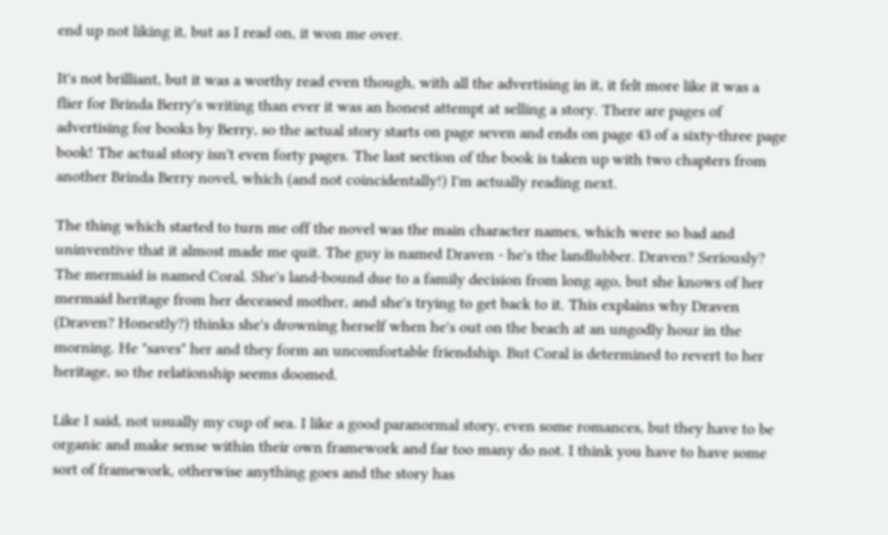end up not liking it, but as I read on, it won me over.

It's not brilliant, but it was a worthy read even though, with all the advertising in it, it felt more like it was a flier for Brinda Berry's writing than ever it was an honest attempt at selling a story. There are pages of advertising for books by Berry, so the actual story starts on page seven and ends on page 43 of a sixty-three page book! The actual story isn't even forty pages. The last section of the book is taken up with two chapters from another Brinda Berry novel, which (and not coincidentally!) I'm actually reading next.

The thing which started to turn me off the novel was the main character names, which were so bad and uninventive that it almost made me quit. The guy is named Draven - he's the landlubber. Draven? Seriously? The mermaid is named Coral. She's land-bound due to a family decision from long ago, but she knows of her mermaid heritage from her deceased mother, and she's trying to get back to it. This explains why Draven (Draven? Honestly?) thinks she's drowning herself when he's out on the beach at an ungodly hour in the morning. He "saves" her and they form an uncomfortable friendship. But Coral is determined to revert to her heritage, so the relationship seems doomed.

Like I said, not usually my cup of sea. I like a good paranormal story, even some romances, but they have to be organic and make sense within their own framework and far too many do not. I think you have to have some sort of framework, otherwise anything goes and the story has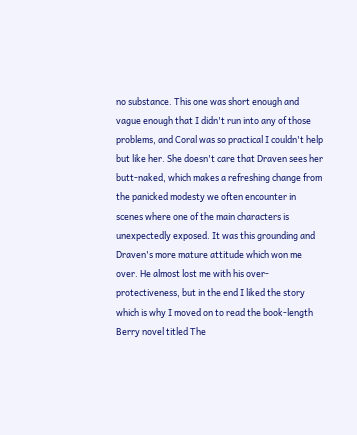no substance. This one was short enough and vague enough that I didn't run into any of those problems, and Coral was so practical I couldn't help but like her. She doesn't care that Draven sees her butt-naked, which makes a refreshing change from the panicked modesty we often encounter in scenes where one of the main characters is unexpectedly exposed. It was this grounding and Draven's more mature attitude which won me over. He almost lost me with his over-protectiveness, but in the end I liked the story which is why I moved on to read the book-length Berry novel titled The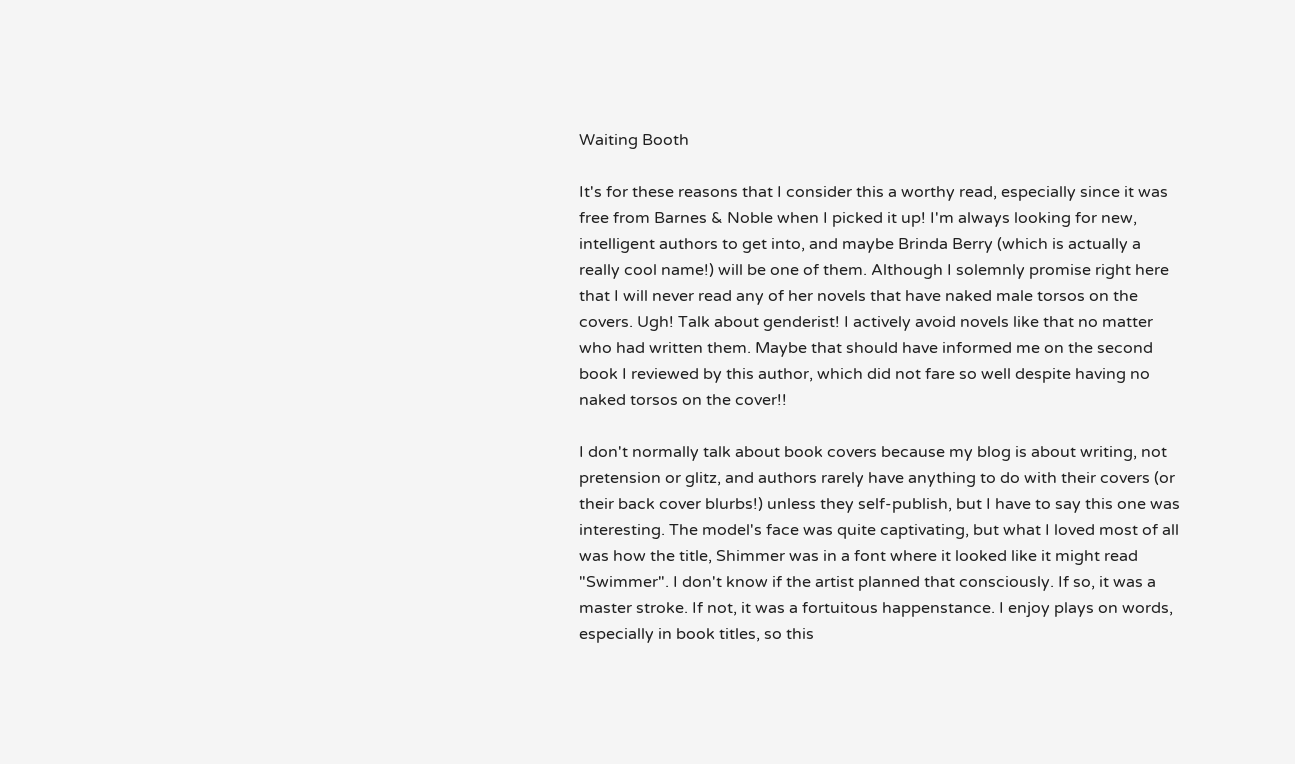Waiting Booth

It's for these reasons that I consider this a worthy read, especially since it was free from Barnes & Noble when I picked it up! I'm always looking for new, intelligent authors to get into, and maybe Brinda Berry (which is actually a really cool name!) will be one of them. Although I solemnly promise right here that I will never read any of her novels that have naked male torsos on the covers. Ugh! Talk about genderist! I actively avoid novels like that no matter who had written them. Maybe that should have informed me on the second book I reviewed by this author, which did not fare so well despite having no naked torsos on the cover!!

I don't normally talk about book covers because my blog is about writing, not pretension or glitz, and authors rarely have anything to do with their covers (or their back cover blurbs!) unless they self-publish, but I have to say this one was interesting. The model's face was quite captivating, but what I loved most of all was how the title, Shimmer was in a font where it looked like it might read "Swimmer". I don't know if the artist planned that consciously. If so, it was a master stroke. If not, it was a fortuitous happenstance. I enjoy plays on words, especially in book titles, so this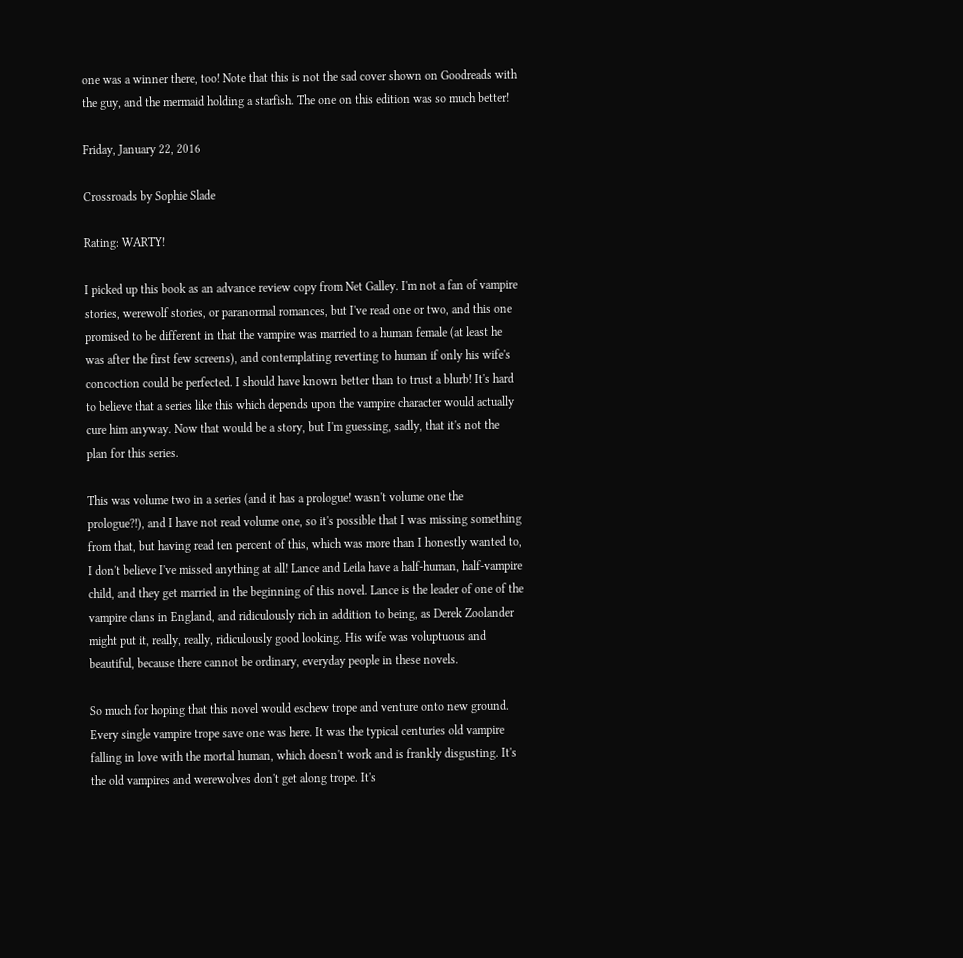one was a winner there, too! Note that this is not the sad cover shown on Goodreads with the guy, and the mermaid holding a starfish. The one on this edition was so much better!

Friday, January 22, 2016

Crossroads by Sophie Slade

Rating: WARTY!

I picked up this book as an advance review copy from Net Galley. I'm not a fan of vampire stories, werewolf stories, or paranormal romances, but I've read one or two, and this one promised to be different in that the vampire was married to a human female (at least he was after the first few screens), and contemplating reverting to human if only his wife's concoction could be perfected. I should have known better than to trust a blurb! It's hard to believe that a series like this which depends upon the vampire character would actually cure him anyway. Now that would be a story, but I'm guessing, sadly, that it's not the plan for this series.

This was volume two in a series (and it has a prologue! wasn't volume one the prologue?!), and I have not read volume one, so it's possible that I was missing something from that, but having read ten percent of this, which was more than I honestly wanted to, I don't believe I've missed anything at all! Lance and Leila have a half-human, half-vampire child, and they get married in the beginning of this novel. Lance is the leader of one of the vampire clans in England, and ridiculously rich in addition to being, as Derek Zoolander might put it, really, really, ridiculously good looking. His wife was voluptuous and beautiful, because there cannot be ordinary, everyday people in these novels.

So much for hoping that this novel would eschew trope and venture onto new ground. Every single vampire trope save one was here. It was the typical centuries old vampire falling in love with the mortal human, which doesn't work and is frankly disgusting. It's the old vampires and werewolves don't get along trope. It's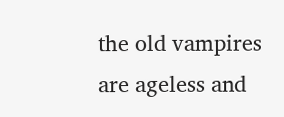the old vampires are ageless and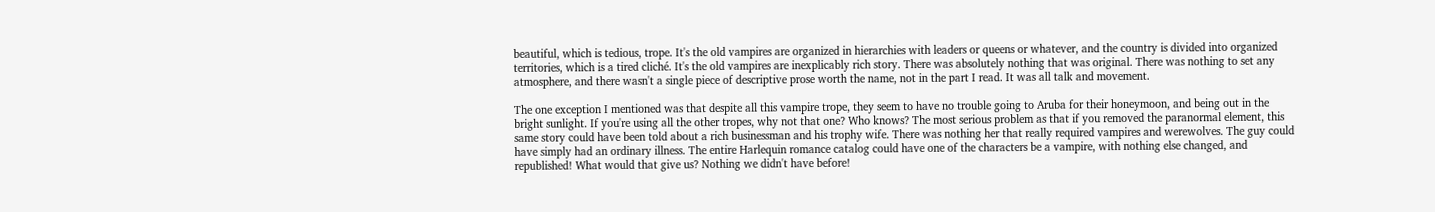beautiful, which is tedious, trope. It's the old vampires are organized in hierarchies with leaders or queens or whatever, and the country is divided into organized territories, which is a tired cliché. It's the old vampires are inexplicably rich story. There was absolutely nothing that was original. There was nothing to set any atmosphere, and there wasn't a single piece of descriptive prose worth the name, not in the part I read. It was all talk and movement.

The one exception I mentioned was that despite all this vampire trope, they seem to have no trouble going to Aruba for their honeymoon, and being out in the bright sunlight. If you're using all the other tropes, why not that one? Who knows? The most serious problem as that if you removed the paranormal element, this same story could have been told about a rich businessman and his trophy wife. There was nothing her that really required vampires and werewolves. The guy could have simply had an ordinary illness. The entire Harlequin romance catalog could have one of the characters be a vampire, with nothing else changed, and republished! What would that give us? Nothing we didn't have before!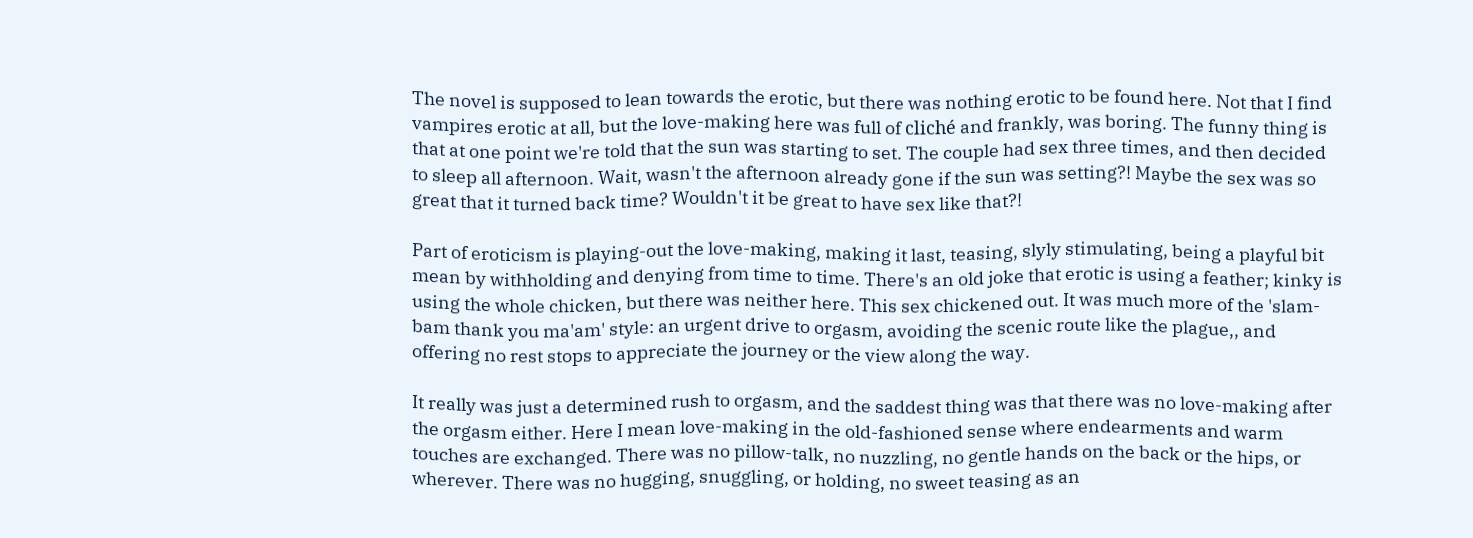The novel is supposed to lean towards the erotic, but there was nothing erotic to be found here. Not that I find vampires erotic at all, but the love-making here was full of cliché and frankly, was boring. The funny thing is that at one point we're told that the sun was starting to set. The couple had sex three times, and then decided to sleep all afternoon. Wait, wasn't the afternoon already gone if the sun was setting?! Maybe the sex was so great that it turned back time? Wouldn't it be great to have sex like that?!

Part of eroticism is playing-out the love-making, making it last, teasing, slyly stimulating, being a playful bit mean by withholding and denying from time to time. There's an old joke that erotic is using a feather; kinky is using the whole chicken, but there was neither here. This sex chickened out. It was much more of the 'slam-bam thank you ma'am' style: an urgent drive to orgasm, avoiding the scenic route like the plague,, and offering no rest stops to appreciate the journey or the view along the way.

It really was just a determined rush to orgasm, and the saddest thing was that there was no love-making after the orgasm either. Here I mean love-making in the old-fashioned sense where endearments and warm touches are exchanged. There was no pillow-talk, no nuzzling, no gentle hands on the back or the hips, or wherever. There was no hugging, snuggling, or holding, no sweet teasing as an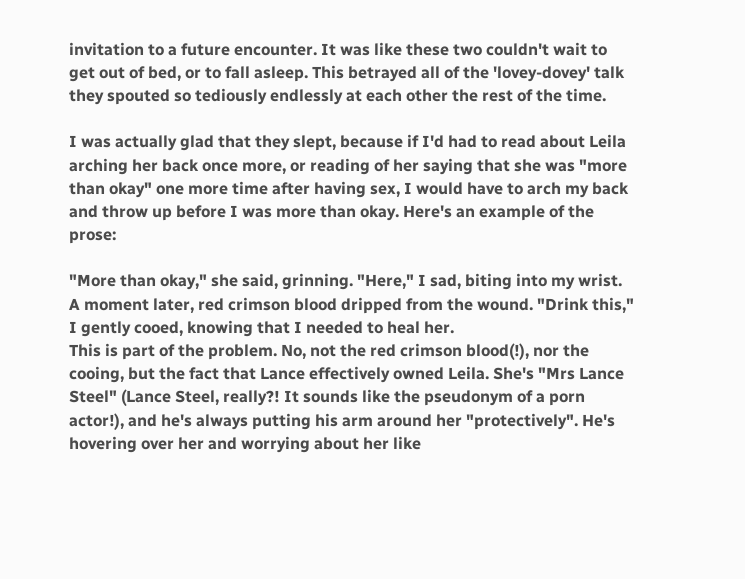invitation to a future encounter. It was like these two couldn't wait to get out of bed, or to fall asleep. This betrayed all of the 'lovey-dovey' talk they spouted so tediously endlessly at each other the rest of the time.

I was actually glad that they slept, because if I'd had to read about Leila arching her back once more, or reading of her saying that she was "more than okay" one more time after having sex, I would have to arch my back and throw up before I was more than okay. Here's an example of the prose:

"More than okay," she said, grinning. "Here," I sad, biting into my wrist. A moment later, red crimson blood dripped from the wound. "Drink this," I gently cooed, knowing that I needed to heal her.
This is part of the problem. No, not the red crimson blood(!), nor the cooing, but the fact that Lance effectively owned Leila. She's "Mrs Lance Steel" (Lance Steel, really?! It sounds like the pseudonym of a porn actor!), and he's always putting his arm around her "protectively". He's hovering over her and worrying about her like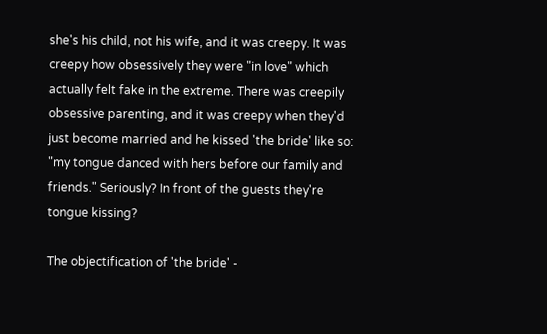she's his child, not his wife, and it was creepy. It was creepy how obsessively they were "in love" which actually felt fake in the extreme. There was creepily obsessive parenting, and it was creepy when they'd just become married and he kissed 'the bride' like so: "my tongue danced with hers before our family and friends." Seriously? In front of the guests they're tongue kissing?

The objectification of 'the bride' -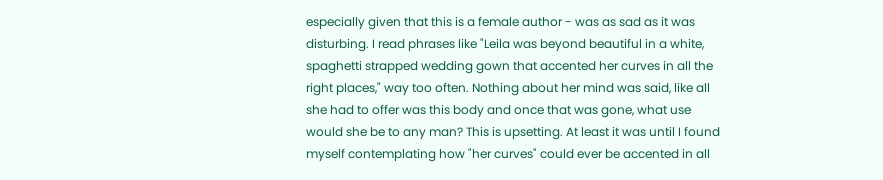especially given that this is a female author - was as sad as it was disturbing. I read phrases like "Leila was beyond beautiful in a white, spaghetti strapped wedding gown that accented her curves in all the right places," way too often. Nothing about her mind was said, like all she had to offer was this body and once that was gone, what use would she be to any man? This is upsetting. At least it was until I found myself contemplating how "her curves" could ever be accented in all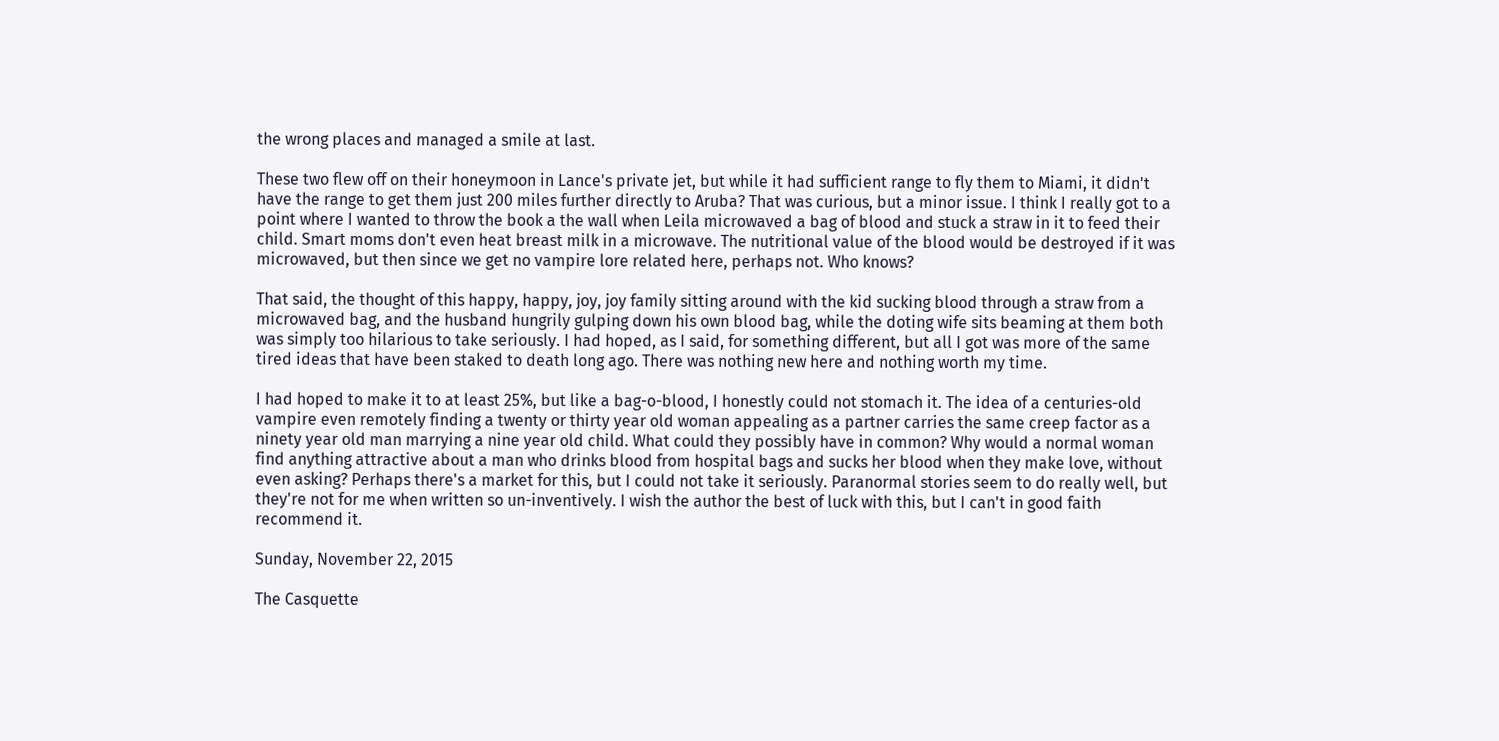the wrong places and managed a smile at last.

These two flew off on their honeymoon in Lance's private jet, but while it had sufficient range to fly them to Miami, it didn't have the range to get them just 200 miles further directly to Aruba? That was curious, but a minor issue. I think I really got to a point where I wanted to throw the book a the wall when Leila microwaved a bag of blood and stuck a straw in it to feed their child. Smart moms don't even heat breast milk in a microwave. The nutritional value of the blood would be destroyed if it was microwaved, but then since we get no vampire lore related here, perhaps not. Who knows?

That said, the thought of this happy, happy, joy, joy family sitting around with the kid sucking blood through a straw from a microwaved bag, and the husband hungrily gulping down his own blood bag, while the doting wife sits beaming at them both was simply too hilarious to take seriously. I had hoped, as I said, for something different, but all I got was more of the same tired ideas that have been staked to death long ago. There was nothing new here and nothing worth my time.

I had hoped to make it to at least 25%, but like a bag-o-blood, I honestly could not stomach it. The idea of a centuries-old vampire even remotely finding a twenty or thirty year old woman appealing as a partner carries the same creep factor as a ninety year old man marrying a nine year old child. What could they possibly have in common? Why would a normal woman find anything attractive about a man who drinks blood from hospital bags and sucks her blood when they make love, without even asking? Perhaps there's a market for this, but I could not take it seriously. Paranormal stories seem to do really well, but they're not for me when written so un-inventively. I wish the author the best of luck with this, but I can't in good faith recommend it.

Sunday, November 22, 2015

The Casquette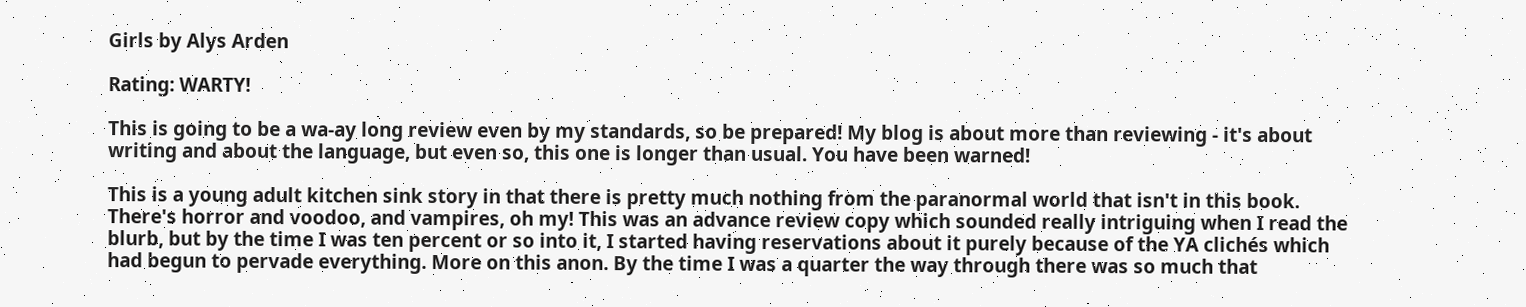Girls by Alys Arden

Rating: WARTY!

This is going to be a wa-ay long review even by my standards, so be prepared! My blog is about more than reviewing - it's about writing and about the language, but even so, this one is longer than usual. You have been warned!

This is a young adult kitchen sink story in that there is pretty much nothing from the paranormal world that isn't in this book. There's horror and voodoo, and vampires, oh my! This was an advance review copy which sounded really intriguing when I read the blurb, but by the time I was ten percent or so into it, I started having reservations about it purely because of the YA clichés which had begun to pervade everything. More on this anon. By the time I was a quarter the way through there was so much that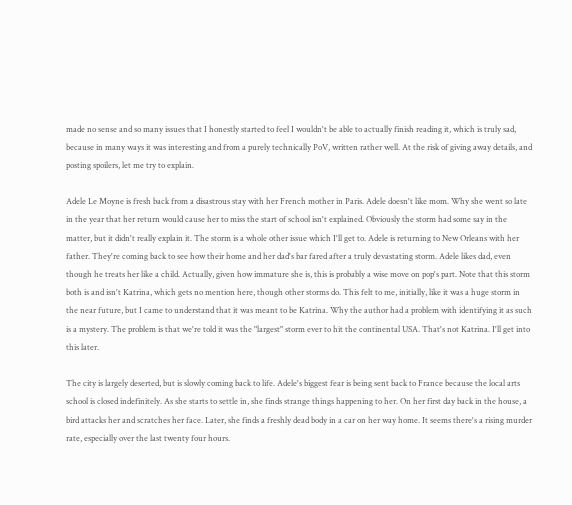made no sense and so many issues that I honestly started to feel I wouldn't be able to actually finish reading it, which is truly sad, because in many ways it was interesting and from a purely technically PoV, written rather well. At the risk of giving away details, and posting spoilers, let me try to explain.

Adele Le Moyne is fresh back from a disastrous stay with her French mother in Paris. Adele doesn't like mom. Why she went so late in the year that her return would cause her to miss the start of school isn't explained. Obviously the storm had some say in the matter, but it didn't really explain it. The storm is a whole other issue which I'll get to. Adele is returning to New Orleans with her father. They're coming back to see how their home and her dad's bar fared after a truly devastating storm. Adele likes dad, even though he treats her like a child. Actually, given how immature she is, this is probably a wise move on pop's part. Note that this storm both is and isn't Katrina, which gets no mention here, though other storms do. This felt to me, initially, like it was a huge storm in the near future, but I came to understand that it was meant to be Katrina. Why the author had a problem with identifying it as such is a mystery. The problem is that we're told it was the "largest" storm ever to hit the continental USA. That's not Katrina. I'll get into this later.

The city is largely deserted, but is slowly coming back to life. Adele's biggest fear is being sent back to France because the local arts school is closed indefinitely. As she starts to settle in, she finds strange things happening to her. On her first day back in the house, a bird attacks her and scratches her face. Later, she finds a freshly dead body in a car on her way home. It seems there's a rising murder rate, especially over the last twenty four hours.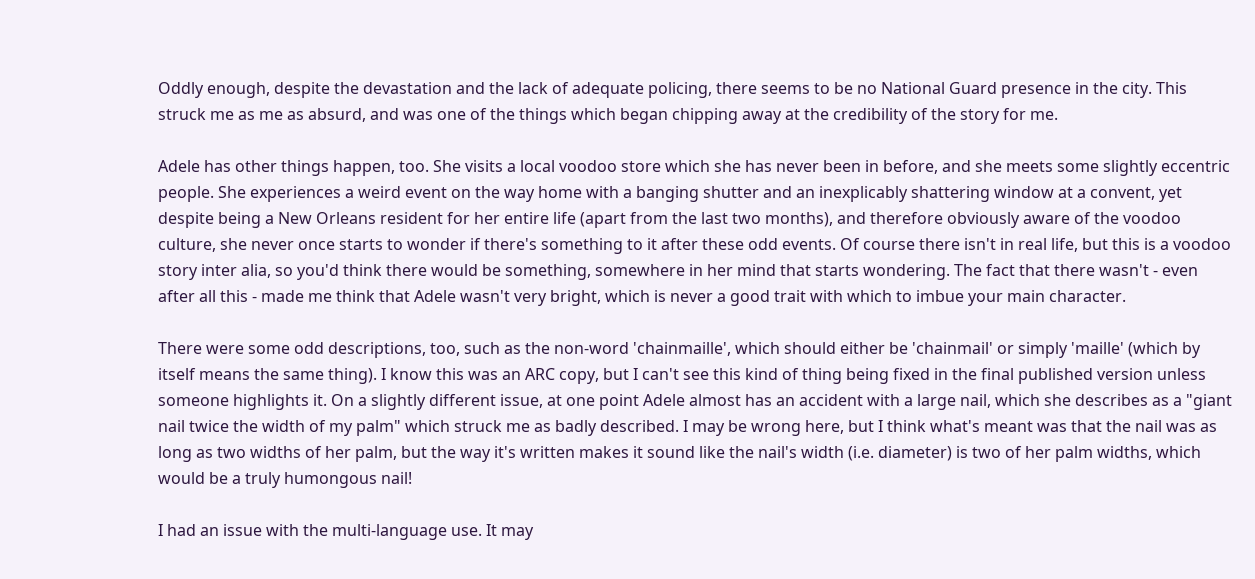Oddly enough, despite the devastation and the lack of adequate policing, there seems to be no National Guard presence in the city. This struck me as me as absurd, and was one of the things which began chipping away at the credibility of the story for me.

Adele has other things happen, too. She visits a local voodoo store which she has never been in before, and she meets some slightly eccentric people. She experiences a weird event on the way home with a banging shutter and an inexplicably shattering window at a convent, yet despite being a New Orleans resident for her entire life (apart from the last two months), and therefore obviously aware of the voodoo culture, she never once starts to wonder if there's something to it after these odd events. Of course there isn't in real life, but this is a voodoo story inter alia, so you'd think there would be something, somewhere in her mind that starts wondering. The fact that there wasn't - even after all this - made me think that Adele wasn't very bright, which is never a good trait with which to imbue your main character.

There were some odd descriptions, too, such as the non-word 'chainmaille', which should either be 'chainmail' or simply 'maille' (which by itself means the same thing). I know this was an ARC copy, but I can't see this kind of thing being fixed in the final published version unless someone highlights it. On a slightly different issue, at one point Adele almost has an accident with a large nail, which she describes as a "giant nail twice the width of my palm" which struck me as badly described. I may be wrong here, but I think what's meant was that the nail was as long as two widths of her palm, but the way it's written makes it sound like the nail's width (i.e. diameter) is two of her palm widths, which would be a truly humongous nail!

I had an issue with the multi-language use. It may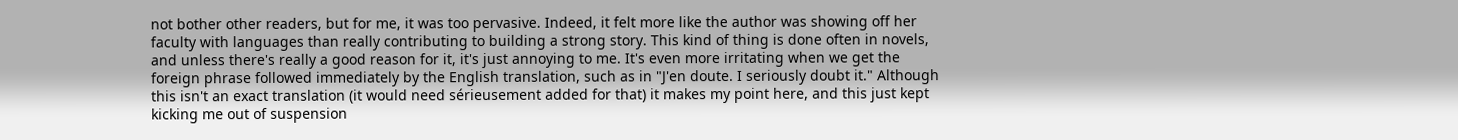not bother other readers, but for me, it was too pervasive. Indeed, it felt more like the author was showing off her faculty with languages than really contributing to building a strong story. This kind of thing is done often in novels, and unless there's really a good reason for it, it's just annoying to me. It's even more irritating when we get the foreign phrase followed immediately by the English translation, such as in "J'en doute. I seriously doubt it." Although this isn't an exact translation (it would need sérieusement added for that) it makes my point here, and this just kept kicking me out of suspension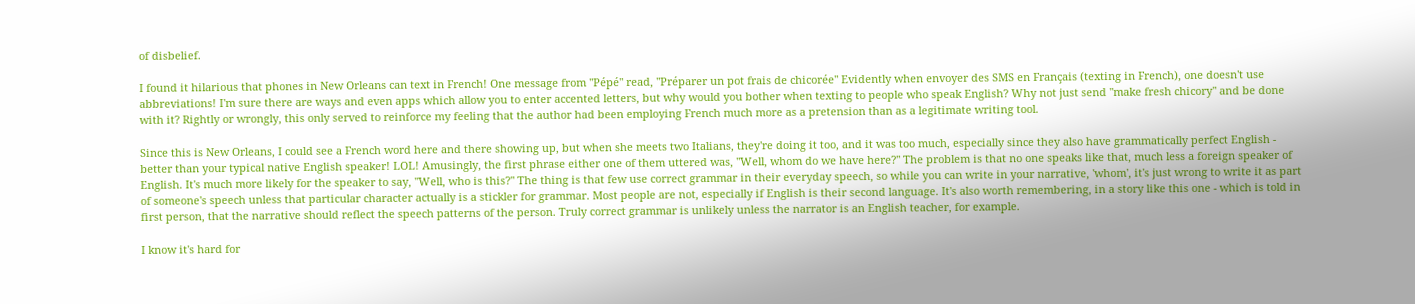of disbelief.

I found it hilarious that phones in New Orleans can text in French! One message from "Pépé" read, "Préparer un pot frais de chicorée" Evidently when envoyer des SMS en Français (texting in French), one doesn't use abbreviations! I'm sure there are ways and even apps which allow you to enter accented letters, but why would you bother when texting to people who speak English? Why not just send "make fresh chicory" and be done with it? Rightly or wrongly, this only served to reinforce my feeling that the author had been employing French much more as a pretension than as a legitimate writing tool.

Since this is New Orleans, I could see a French word here and there showing up, but when she meets two Italians, they're doing it too, and it was too much, especially since they also have grammatically perfect English - better than your typical native English speaker! LOL! Amusingly, the first phrase either one of them uttered was, "Well, whom do we have here?" The problem is that no one speaks like that, much less a foreign speaker of English. It's much more likely for the speaker to say, "Well, who is this?" The thing is that few use correct grammar in their everyday speech, so while you can write in your narrative, 'whom', it's just wrong to write it as part of someone's speech unless that particular character actually is a stickler for grammar. Most people are not, especially if English is their second language. It's also worth remembering, in a story like this one - which is told in first person, that the narrative should reflect the speech patterns of the person. Truly correct grammar is unlikely unless the narrator is an English teacher, for example.

I know it's hard for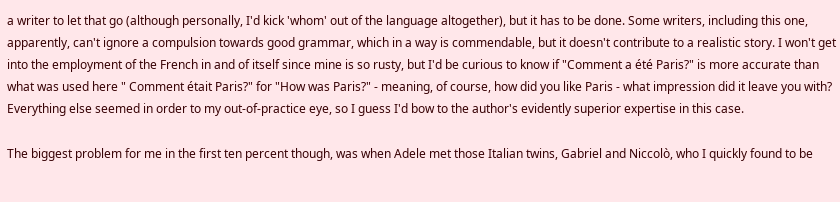a writer to let that go (although personally, I'd kick 'whom' out of the language altogether), but it has to be done. Some writers, including this one, apparently, can't ignore a compulsion towards good grammar, which in a way is commendable, but it doesn't contribute to a realistic story. I won't get into the employment of the French in and of itself since mine is so rusty, but I'd be curious to know if "Comment a été Paris?" is more accurate than what was used here " Comment était Paris?" for "How was Paris?" - meaning, of course, how did you like Paris - what impression did it leave you with? Everything else seemed in order to my out-of-practice eye, so I guess I'd bow to the author's evidently superior expertise in this case.

The biggest problem for me in the first ten percent though, was when Adele met those Italian twins, Gabriel and Niccolò, who I quickly found to be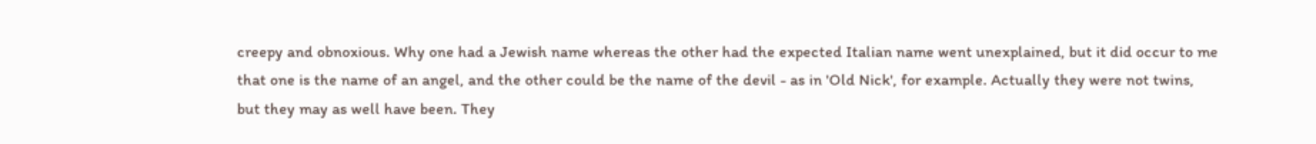creepy and obnoxious. Why one had a Jewish name whereas the other had the expected Italian name went unexplained, but it did occur to me that one is the name of an angel, and the other could be the name of the devil - as in 'Old Nick', for example. Actually they were not twins, but they may as well have been. They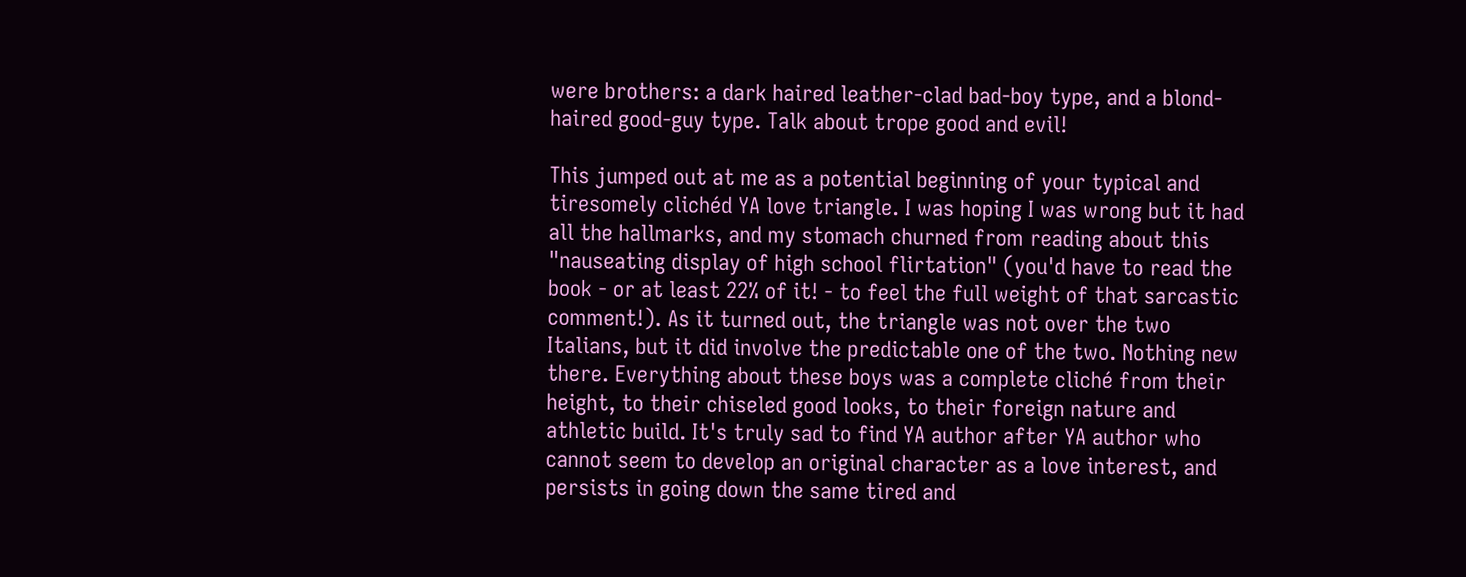were brothers: a dark haired leather-clad bad-boy type, and a blond-haired good-guy type. Talk about trope good and evil!

This jumped out at me as a potential beginning of your typical and tiresomely clichéd YA love triangle. I was hoping I was wrong but it had all the hallmarks, and my stomach churned from reading about this "nauseating display of high school flirtation" (you'd have to read the book - or at least 22% of it! - to feel the full weight of that sarcastic comment!). As it turned out, the triangle was not over the two Italians, but it did involve the predictable one of the two. Nothing new there. Everything about these boys was a complete cliché from their height, to their chiseled good looks, to their foreign nature and athletic build. It's truly sad to find YA author after YA author who cannot seem to develop an original character as a love interest, and persists in going down the same tired and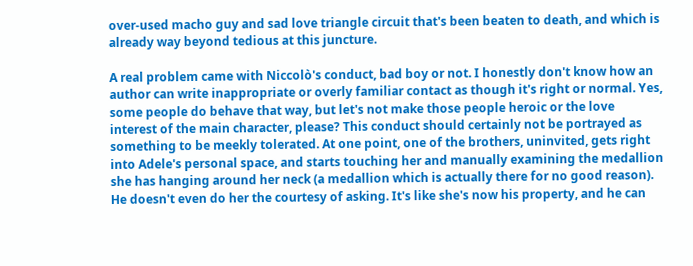over-used macho guy and sad love triangle circuit that's been beaten to death, and which is already way beyond tedious at this juncture.

A real problem came with Niccolò's conduct, bad boy or not. I honestly don't know how an author can write inappropriate or overly familiar contact as though it's right or normal. Yes, some people do behave that way, but let's not make those people heroic or the love interest of the main character, please? This conduct should certainly not be portrayed as something to be meekly tolerated. At one point, one of the brothers, uninvited, gets right into Adele's personal space, and starts touching her and manually examining the medallion she has hanging around her neck (a medallion which is actually there for no good reason). He doesn't even do her the courtesy of asking. It's like she's now his property, and he can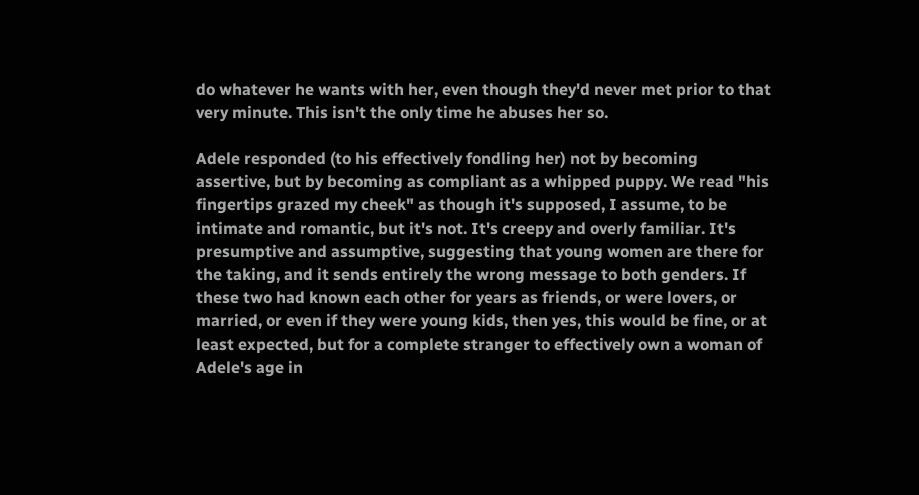do whatever he wants with her, even though they'd never met prior to that very minute. This isn't the only time he abuses her so.

Adele responded (to his effectively fondling her) not by becoming assertive, but by becoming as compliant as a whipped puppy. We read "his fingertips grazed my cheek" as though it's supposed, I assume, to be intimate and romantic, but it's not. It's creepy and overly familiar. It's presumptive and assumptive, suggesting that young women are there for the taking, and it sends entirely the wrong message to both genders. If these two had known each other for years as friends, or were lovers, or married, or even if they were young kids, then yes, this would be fine, or at least expected, but for a complete stranger to effectively own a woman of Adele's age in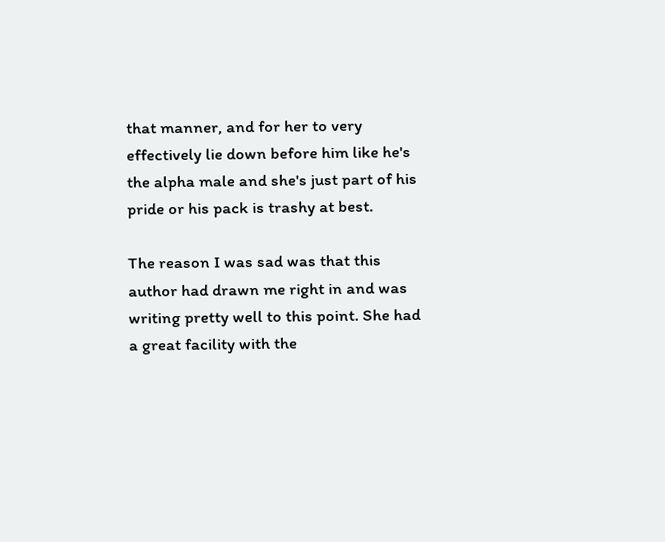that manner, and for her to very effectively lie down before him like he's the alpha male and she's just part of his pride or his pack is trashy at best.

The reason I was sad was that this author had drawn me right in and was writing pretty well to this point. She had a great facility with the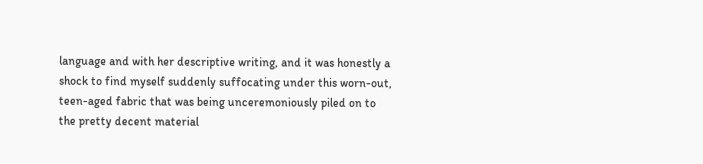language and with her descriptive writing, and it was honestly a shock to find myself suddenly suffocating under this worn-out, teen-aged fabric that was being unceremoniously piled on to the pretty decent material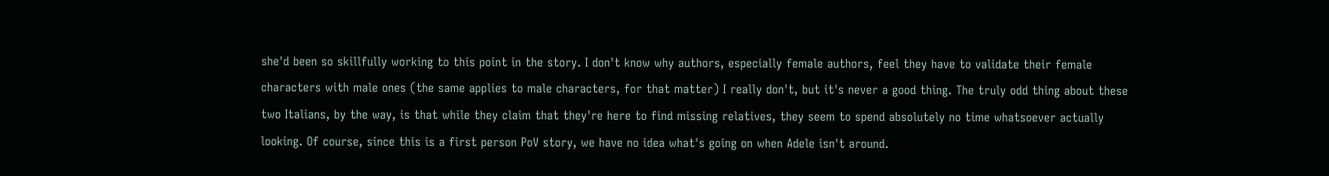she'd been so skillfully working to this point in the story. I don't know why authors, especially female authors, feel they have to validate their female characters with male ones (the same applies to male characters, for that matter) I really don't, but it's never a good thing. The truly odd thing about these two Italians, by the way, is that while they claim that they're here to find missing relatives, they seem to spend absolutely no time whatsoever actually looking. Of course, since this is a first person PoV story, we have no idea what's going on when Adele isn't around.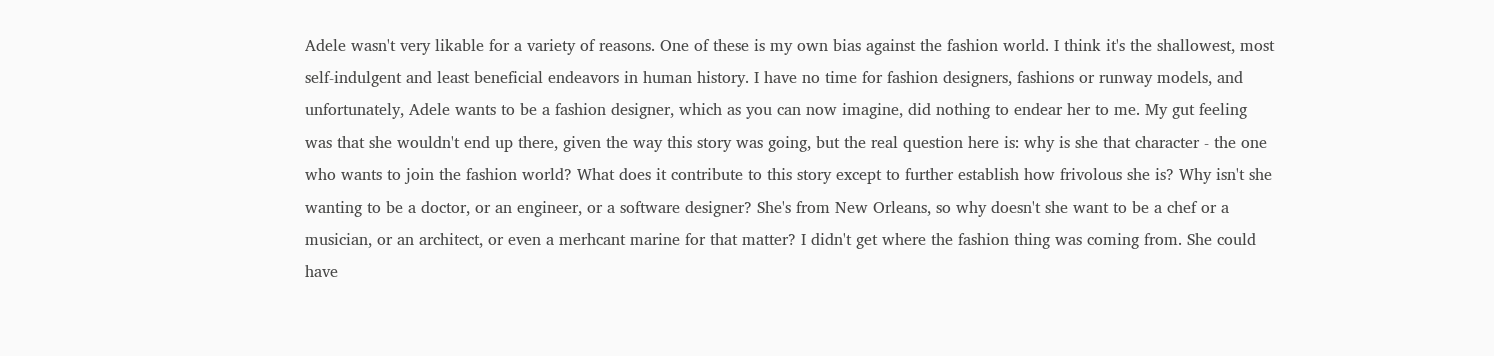Adele wasn't very likable for a variety of reasons. One of these is my own bias against the fashion world. I think it's the shallowest, most self-indulgent and least beneficial endeavors in human history. I have no time for fashion designers, fashions or runway models, and unfortunately, Adele wants to be a fashion designer, which as you can now imagine, did nothing to endear her to me. My gut feeling was that she wouldn't end up there, given the way this story was going, but the real question here is: why is she that character - the one who wants to join the fashion world? What does it contribute to this story except to further establish how frivolous she is? Why isn't she wanting to be a doctor, or an engineer, or a software designer? She's from New Orleans, so why doesn't she want to be a chef or a musician, or an architect, or even a merhcant marine for that matter? I didn't get where the fashion thing was coming from. She could have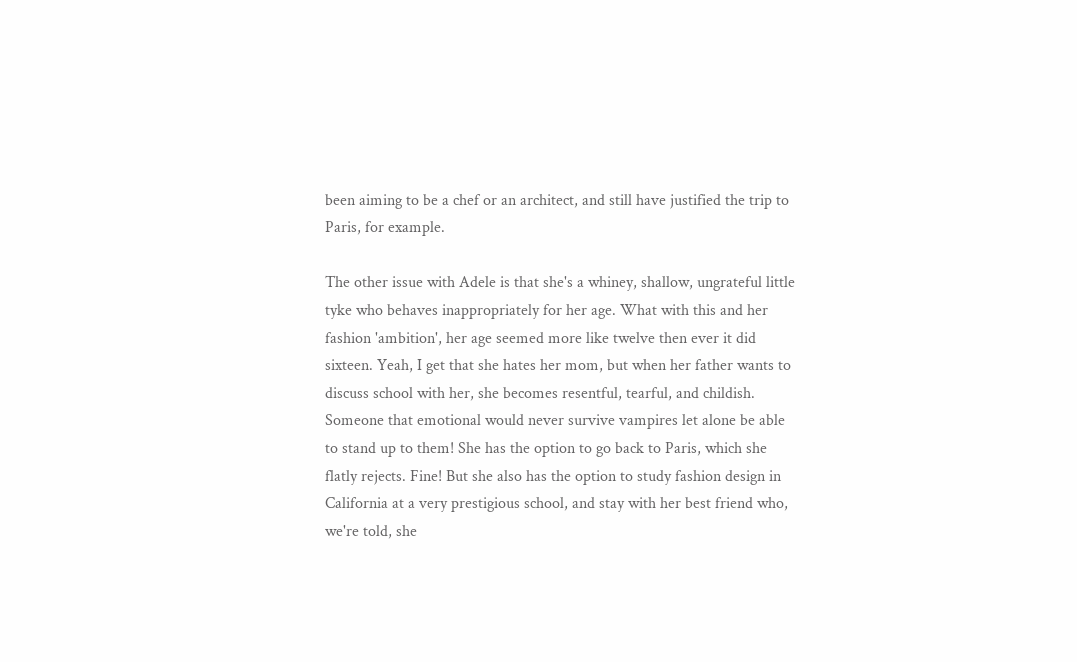been aiming to be a chef or an architect, and still have justified the trip to Paris, for example.

The other issue with Adele is that she's a whiney, shallow, ungrateful little tyke who behaves inappropriately for her age. What with this and her fashion 'ambition', her age seemed more like twelve then ever it did sixteen. Yeah, I get that she hates her mom, but when her father wants to discuss school with her, she becomes resentful, tearful, and childish. Someone that emotional would never survive vampires let alone be able to stand up to them! She has the option to go back to Paris, which she flatly rejects. Fine! But she also has the option to study fashion design in California at a very prestigious school, and stay with her best friend who, we're told, she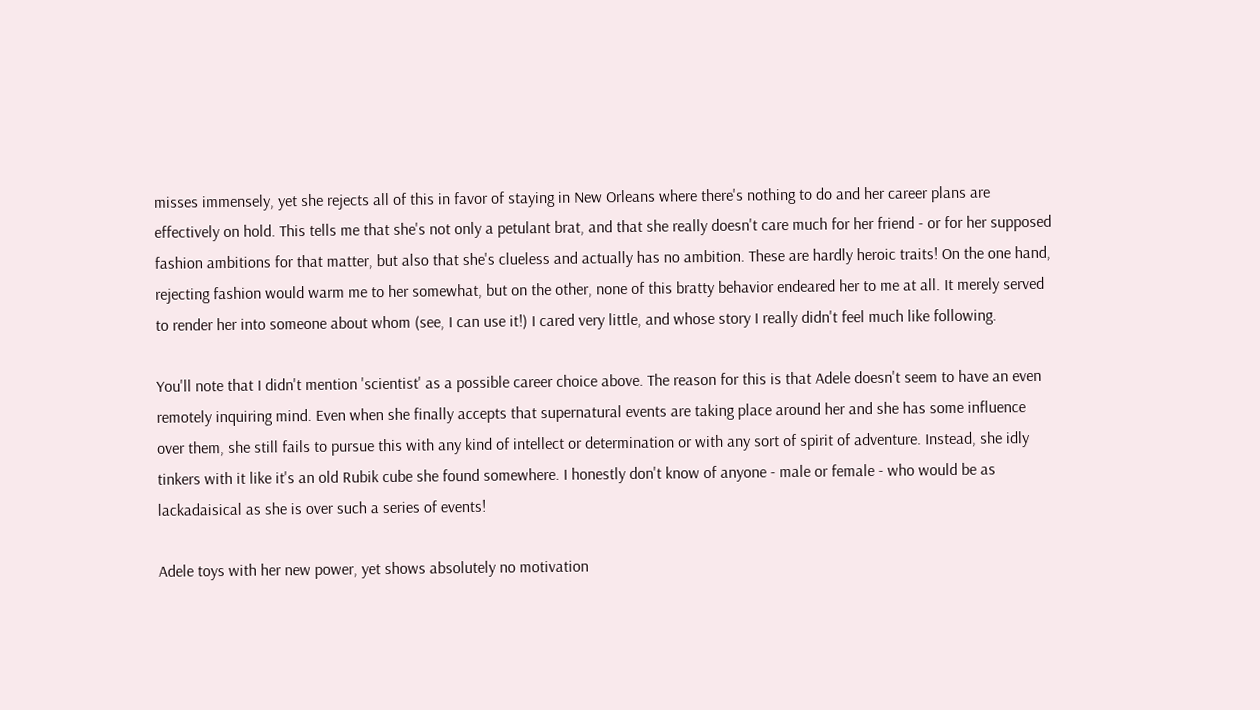misses immensely, yet she rejects all of this in favor of staying in New Orleans where there's nothing to do and her career plans are effectively on hold. This tells me that she's not only a petulant brat, and that she really doesn't care much for her friend - or for her supposed fashion ambitions for that matter, but also that she's clueless and actually has no ambition. These are hardly heroic traits! On the one hand, rejecting fashion would warm me to her somewhat, but on the other, none of this bratty behavior endeared her to me at all. It merely served to render her into someone about whom (see, I can use it!) I cared very little, and whose story I really didn't feel much like following.

You'll note that I didn't mention 'scientist' as a possible career choice above. The reason for this is that Adele doesn't seem to have an even remotely inquiring mind. Even when she finally accepts that supernatural events are taking place around her and she has some influence over them, she still fails to pursue this with any kind of intellect or determination or with any sort of spirit of adventure. Instead, she idly tinkers with it like it's an old Rubik cube she found somewhere. I honestly don't know of anyone - male or female - who would be as lackadaisical as she is over such a series of events!

Adele toys with her new power, yet shows absolutely no motivation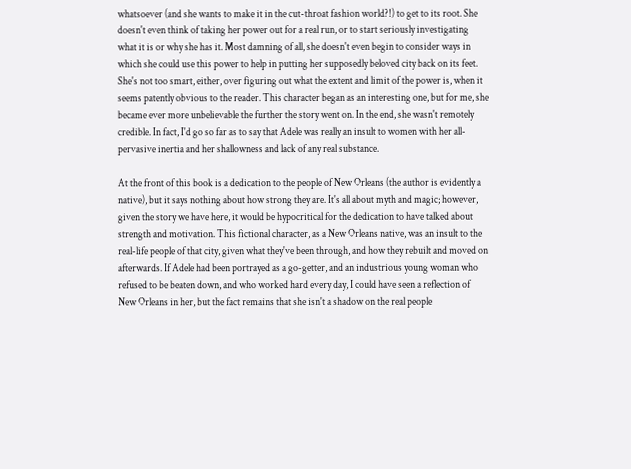whatsoever (and she wants to make it in the cut-throat fashion world?!) to get to its root. She doesn't even think of taking her power out for a real run, or to start seriously investigating what it is or why she has it. Most damning of all, she doesn't even begin to consider ways in which she could use this power to help in putting her supposedly beloved city back on its feet. She's not too smart, either, over figuring out what the extent and limit of the power is, when it seems patently obvious to the reader. This character began as an interesting one, but for me, she became ever more unbelievable the further the story went on. In the end, she wasn't remotely credible. In fact, I'd go so far as to say that Adele was really an insult to women with her all-pervasive inertia and her shallowness and lack of any real substance.

At the front of this book is a dedication to the people of New Orleans (the author is evidently a native), but it says nothing about how strong they are. It's all about myth and magic; however, given the story we have here, it would be hypocritical for the dedication to have talked about strength and motivation. This fictional character, as a New Orleans native, was an insult to the real-life people of that city, given what they've been through, and how they rebuilt and moved on afterwards. If Adele had been portrayed as a go-getter, and an industrious young woman who refused to be beaten down, and who worked hard every day, I could have seen a reflection of New Orleans in her, but the fact remains that she isn't a shadow on the real people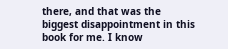there, and that was the biggest disappointment in this book for me. I know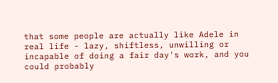that some people are actually like Adele in real life - lazy, shiftless, unwilling or incapable of doing a fair day's work, and you could probably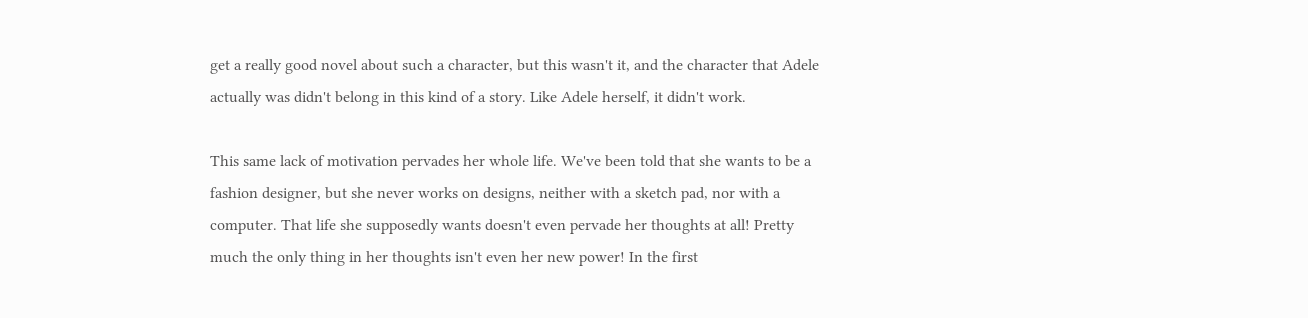get a really good novel about such a character, but this wasn't it, and the character that Adele actually was didn't belong in this kind of a story. Like Adele herself, it didn't work.

This same lack of motivation pervades her whole life. We've been told that she wants to be a fashion designer, but she never works on designs, neither with a sketch pad, nor with a computer. That life she supposedly wants doesn't even pervade her thoughts at all! Pretty much the only thing in her thoughts isn't even her new power! In the first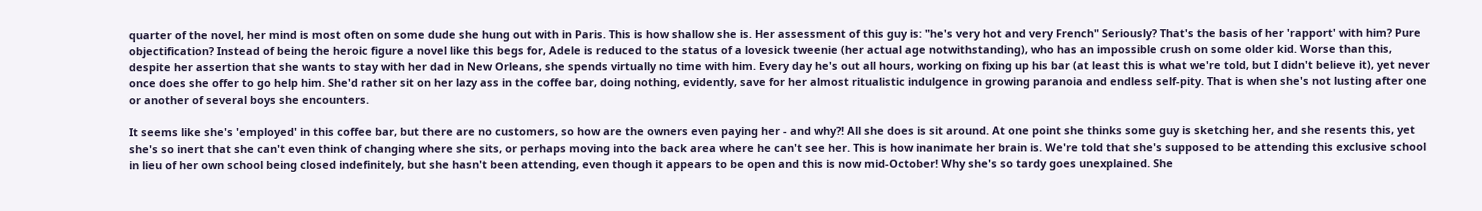quarter of the novel, her mind is most often on some dude she hung out with in Paris. This is how shallow she is. Her assessment of this guy is: "he's very hot and very French" Seriously? That's the basis of her 'rapport' with him? Pure objectification? Instead of being the heroic figure a novel like this begs for, Adele is reduced to the status of a lovesick tweenie (her actual age notwithstanding), who has an impossible crush on some older kid. Worse than this, despite her assertion that she wants to stay with her dad in New Orleans, she spends virtually no time with him. Every day he's out all hours, working on fixing up his bar (at least this is what we're told, but I didn't believe it), yet never once does she offer to go help him. She'd rather sit on her lazy ass in the coffee bar, doing nothing, evidently, save for her almost ritualistic indulgence in growing paranoia and endless self-pity. That is when she's not lusting after one or another of several boys she encounters.

It seems like she's 'employed' in this coffee bar, but there are no customers, so how are the owners even paying her - and why?! All she does is sit around. At one point she thinks some guy is sketching her, and she resents this, yet she's so inert that she can't even think of changing where she sits, or perhaps moving into the back area where he can't see her. This is how inanimate her brain is. We're told that she's supposed to be attending this exclusive school in lieu of her own school being closed indefinitely, but she hasn't been attending, even though it appears to be open and this is now mid-October! Why she's so tardy goes unexplained. She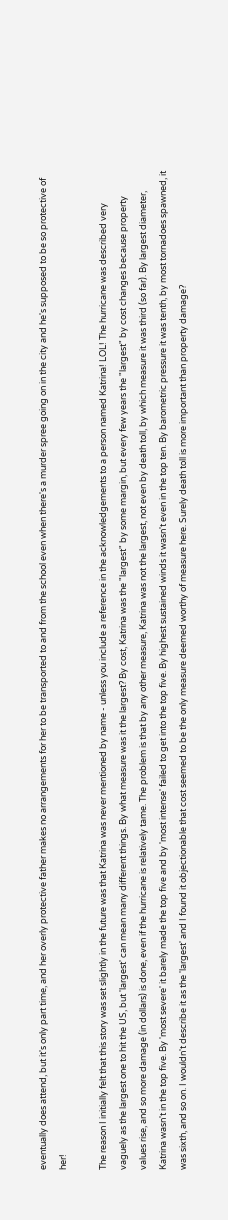eventually does attend, but it's only part time, and her overly protective father makes no arrangements for her to be transported to and from the school even when there's a murder spree going on in the city and he's supposed to be so protective of her!

The reason I initially felt that this story was set slightly in the future was that Katrina was never mentioned by name - unless you include a reference in the acknowledgements to a person named Katrina! LOL! The hurricane was described very vaguely as the largest one to hit the US, but 'largest' can mean many different things. By what measure was it the largest? By cost, Katrina was the "largest" by some margin, but every few years the "largest" by cost changes because property values rise, and so more damage (in dollars) is done, even if the hurricane is relatively tame. The problem is that by any other measure, Katrina was not the largest, not even by death toll, by which measure it was third (so far). By largest diameter, Katrina wasn't in the top five. By 'most severe' it barely made the top five and by 'most intense' failed to get into the top five. By highest sustained winds it wasn't even in the top ten. By barometric pressure it was tenth, by most tornadoes spawned, it was sixth, and so on. I wouldn't describe it as the 'largest' and I found it objectionable that cost seemed to be the only measure deemed worthy of measure here. Surely death toll is more important than property damage?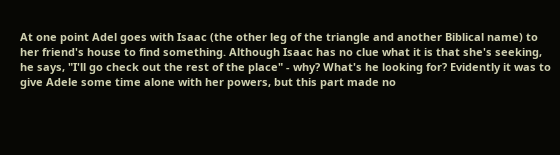At one point Adel goes with Isaac (the other leg of the triangle and another Biblical name) to her friend's house to find something. Although Isaac has no clue what it is that she's seeking, he says, "I'll go check out the rest of the place" - why? What's he looking for? Evidently it was to give Adele some time alone with her powers, but this part made no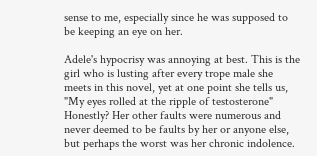sense to me, especially since he was supposed to be keeping an eye on her.

Adele's hypocrisy was annoying at best. This is the girl who is lusting after every trope male she meets in this novel, yet at one point she tells us, "My eyes rolled at the ripple of testosterone" Honestly? Her other faults were numerous and never deemed to be faults by her or anyone else, but perhaps the worst was her chronic indolence.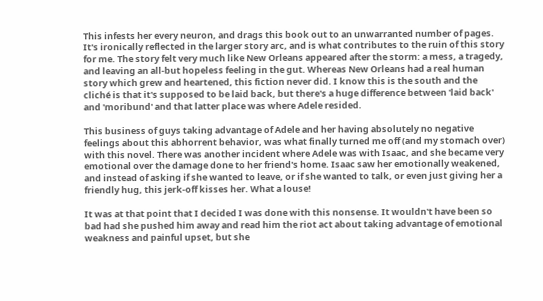This infests her every neuron, and drags this book out to an unwarranted number of pages. It's ironically reflected in the larger story arc, and is what contributes to the ruin of this story for me. The story felt very much like New Orleans appeared after the storm: a mess, a tragedy, and leaving an all-but hopeless feeling in the gut. Whereas New Orleans had a real human story which grew and heartened, this fiction never did. I know this is the south and the cliché is that it's supposed to be laid back, but there's a huge difference between 'laid back' and 'moribund' and that latter place was where Adele resided.

This business of guys taking advantage of Adele and her having absolutely no negative feelings about this abhorrent behavior, was what finally turned me off (and my stomach over) with this novel. There was another incident where Adele was with Isaac, and she became very emotional over the damage done to her friend's home. Isaac saw her emotionally weakened, and instead of asking if she wanted to leave, or if she wanted to talk, or even just giving her a friendly hug, this jerk-off kisses her. What a louse!

It was at that point that I decided I was done with this nonsense. It wouldn't have been so bad had she pushed him away and read him the riot act about taking advantage of emotional weakness and painful upset, but she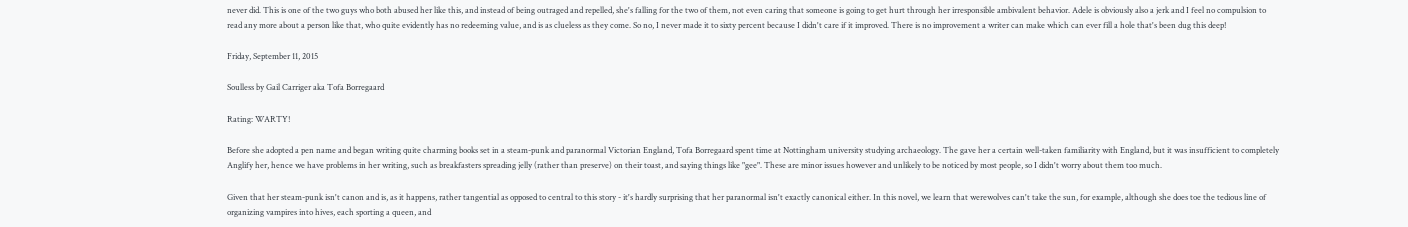never did. This is one of the two guys who both abused her like this, and instead of being outraged and repelled, she's falling for the two of them, not even caring that someone is going to get hurt through her irresponsible ambivalent behavior. Adele is obviously also a jerk and I feel no compulsion to read any more about a person like that, who quite evidently has no redeeming value, and is as clueless as they come. So no, I never made it to sixty percent because I didn't care if it improved. There is no improvement a writer can make which can ever fill a hole that's been dug this deep!

Friday, September 11, 2015

Soulless by Gail Carriger aka Tofa Borregaard

Rating: WARTY!

Before she adopted a pen name and began writing quite charming books set in a steam-punk and paranormal Victorian England, Tofa Borregaard spent time at Nottingham university studying archaeology. The gave her a certain well-taken familiarity with England, but it was insufficient to completely Anglify her, hence we have problems in her writing, such as breakfasters spreading jelly (rather than preserve) on their toast, and saying things like "gee". These are minor issues however and unlikely to be noticed by most people, so I didn't worry about them too much.

Given that her steam-punk isn't canon and is, as it happens, rather tangential as opposed to central to this story - it's hardly surprising that her paranormal isn't exactly canonical either. In this novel, we learn that werewolves can't take the sun, for example, although she does toe the tedious line of organizing vampires into hives, each sporting a queen, and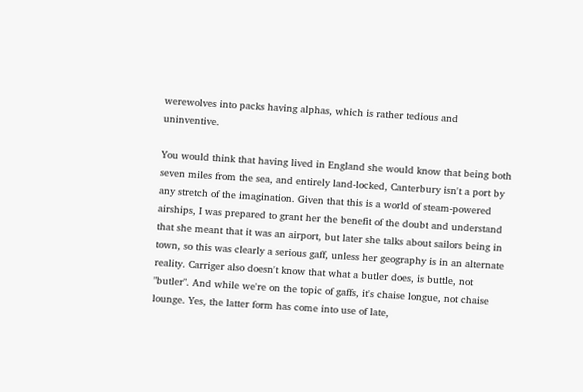werewolves into packs having alphas, which is rather tedious and uninventive.

You would think that having lived in England she would know that being both seven miles from the sea, and entirely land-locked, Canterbury isn't a port by any stretch of the imagination. Given that this is a world of steam-powered airships, I was prepared to grant her the benefit of the doubt and understand that she meant that it was an airport, but later she talks about sailors being in town, so this was clearly a serious gaff, unless her geography is in an alternate reality. Carriger also doesn't know that what a butler does, is buttle, not "butler". And while we're on the topic of gaffs, it's chaise longue, not chaise lounge. Yes, the latter form has come into use of late,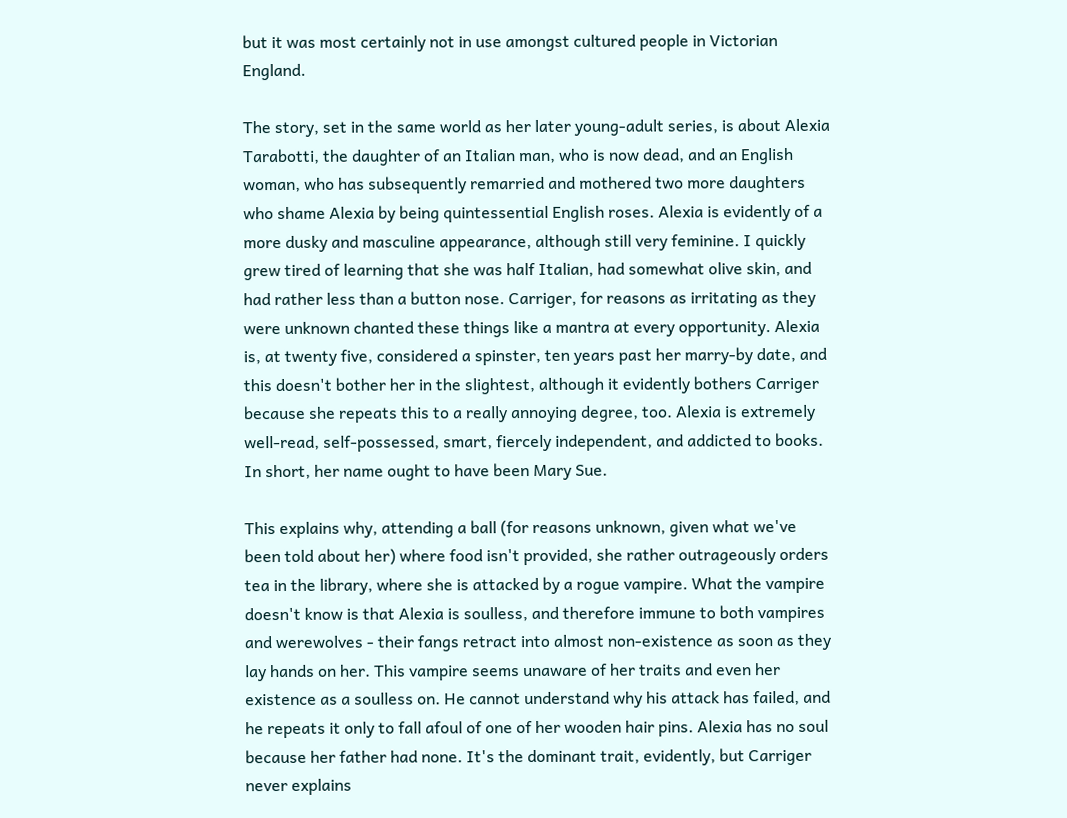but it was most certainly not in use amongst cultured people in Victorian England.

The story, set in the same world as her later young-adult series, is about Alexia Tarabotti, the daughter of an Italian man, who is now dead, and an English woman, who has subsequently remarried and mothered two more daughters who shame Alexia by being quintessential English roses. Alexia is evidently of a more dusky and masculine appearance, although still very feminine. I quickly grew tired of learning that she was half Italian, had somewhat olive skin, and had rather less than a button nose. Carriger, for reasons as irritating as they were unknown chanted these things like a mantra at every opportunity. Alexia is, at twenty five, considered a spinster, ten years past her marry-by date, and this doesn't bother her in the slightest, although it evidently bothers Carriger because she repeats this to a really annoying degree, too. Alexia is extremely well-read, self-possessed, smart, fiercely independent, and addicted to books. In short, her name ought to have been Mary Sue.

This explains why, attending a ball (for reasons unknown, given what we've been told about her) where food isn't provided, she rather outrageously orders tea in the library, where she is attacked by a rogue vampire. What the vampire doesn't know is that Alexia is soulless, and therefore immune to both vampires and werewolves - their fangs retract into almost non-existence as soon as they lay hands on her. This vampire seems unaware of her traits and even her existence as a soulless on. He cannot understand why his attack has failed, and he repeats it only to fall afoul of one of her wooden hair pins. Alexia has no soul because her father had none. It's the dominant trait, evidently, but Carriger never explains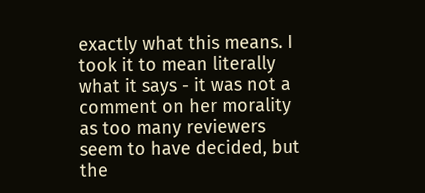exactly what this means. I took it to mean literally what it says - it was not a comment on her morality as too many reviewers seem to have decided, but the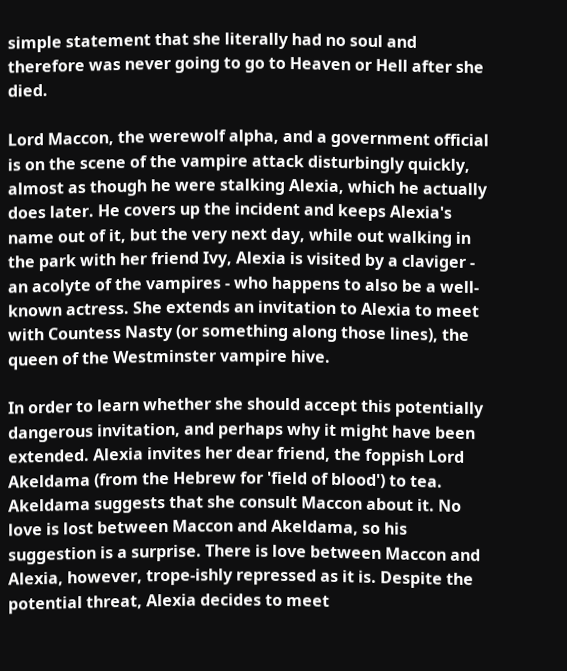simple statement that she literally had no soul and therefore was never going to go to Heaven or Hell after she died.

Lord Maccon, the werewolf alpha, and a government official is on the scene of the vampire attack disturbingly quickly, almost as though he were stalking Alexia, which he actually does later. He covers up the incident and keeps Alexia's name out of it, but the very next day, while out walking in the park with her friend Ivy, Alexia is visited by a claviger - an acolyte of the vampires - who happens to also be a well-known actress. She extends an invitation to Alexia to meet with Countess Nasty (or something along those lines), the queen of the Westminster vampire hive.

In order to learn whether she should accept this potentially dangerous invitation, and perhaps why it might have been extended. Alexia invites her dear friend, the foppish Lord Akeldama (from the Hebrew for 'field of blood') to tea. Akeldama suggests that she consult Maccon about it. No love is lost between Maccon and Akeldama, so his suggestion is a surprise. There is love between Maccon and Alexia, however, trope-ishly repressed as it is. Despite the potential threat, Alexia decides to meet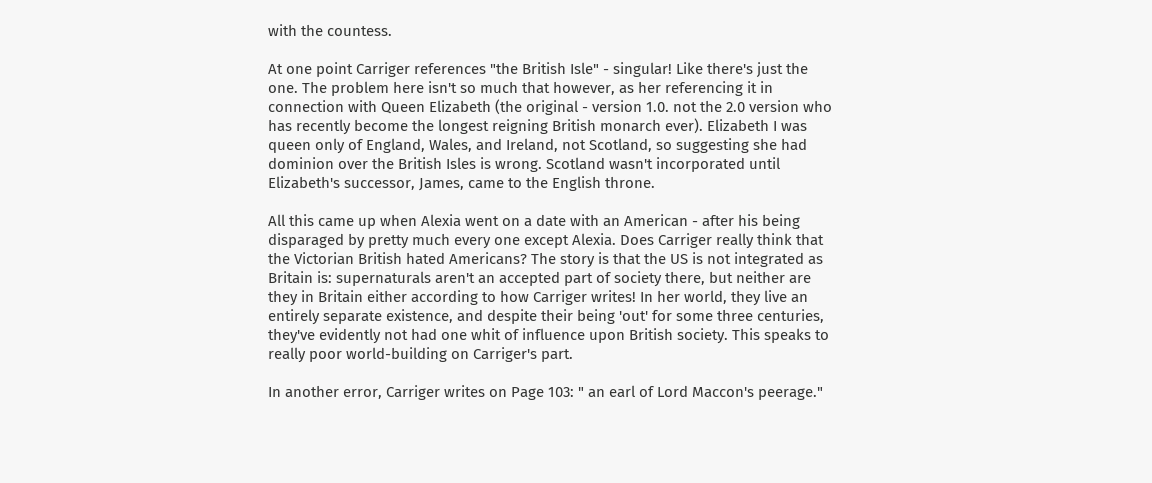with the countess.

At one point Carriger references "the British Isle" - singular! Like there's just the one. The problem here isn't so much that however, as her referencing it in connection with Queen Elizabeth (the original - version 1.0. not the 2.0 version who has recently become the longest reigning British monarch ever). Elizabeth I was queen only of England, Wales, and Ireland, not Scotland, so suggesting she had dominion over the British Isles is wrong. Scotland wasn't incorporated until Elizabeth's successor, James, came to the English throne.

All this came up when Alexia went on a date with an American - after his being disparaged by pretty much every one except Alexia. Does Carriger really think that the Victorian British hated Americans? The story is that the US is not integrated as Britain is: supernaturals aren't an accepted part of society there, but neither are they in Britain either according to how Carriger writes! In her world, they live an entirely separate existence, and despite their being 'out' for some three centuries, they've evidently not had one whit of influence upon British society. This speaks to really poor world-building on Carriger's part.

In another error, Carriger writes on Page 103: " an earl of Lord Maccon's peerage."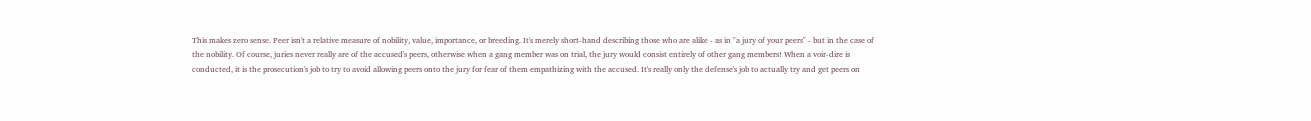This makes zero sense. Peer isn't a relative measure of nobility, value, importance, or breeding. It's merely short-hand describing those who are alike - as in "a jury of your peers" - but in the case of the nobility. Of course, juries never really are of the accused's peers, otherwise when a gang member was on trial, the jury would consist entirely of other gang members! When a voir-dire is conducted, it is the prosecution's job to try to avoid allowing peers onto the jury for fear of them empathizing with the accused. It's really only the defense's job to actually try and get peers on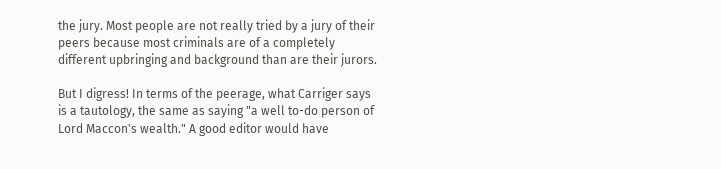the jury. Most people are not really tried by a jury of their peers because most criminals are of a completely different upbringing and background than are their jurors.

But I digress! In terms of the peerage, what Carriger says is a tautology, the same as saying "a well to-do person of Lord Maccon's wealth." A good editor would have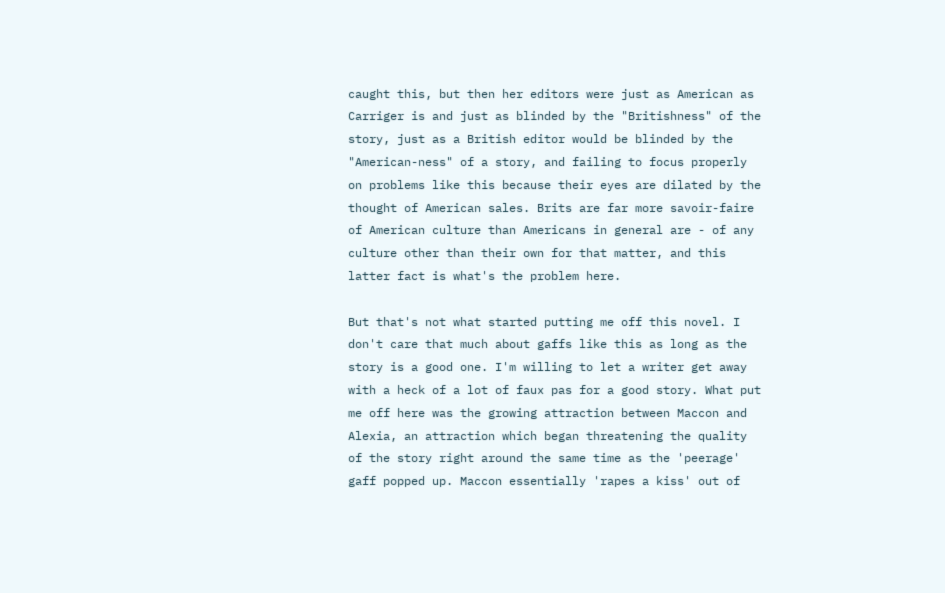caught this, but then her editors were just as American as Carriger is and just as blinded by the "Britishness" of the story, just as a British editor would be blinded by the "American-ness" of a story, and failing to focus properly on problems like this because their eyes are dilated by the thought of American sales. Brits are far more savoir-faire of American culture than Americans in general are - of any culture other than their own for that matter, and this latter fact is what's the problem here.

But that's not what started putting me off this novel. I don't care that much about gaffs like this as long as the story is a good one. I'm willing to let a writer get away with a heck of a lot of faux pas for a good story. What put me off here was the growing attraction between Maccon and Alexia, an attraction which began threatening the quality of the story right around the same time as the 'peerage' gaff popped up. Maccon essentially 'rapes a kiss' out of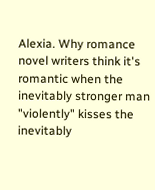Alexia. Why romance novel writers think it's romantic when the inevitably stronger man "violently" kisses the inevitably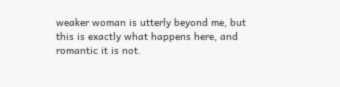weaker woman is utterly beyond me, but this is exactly what happens here, and romantic it is not.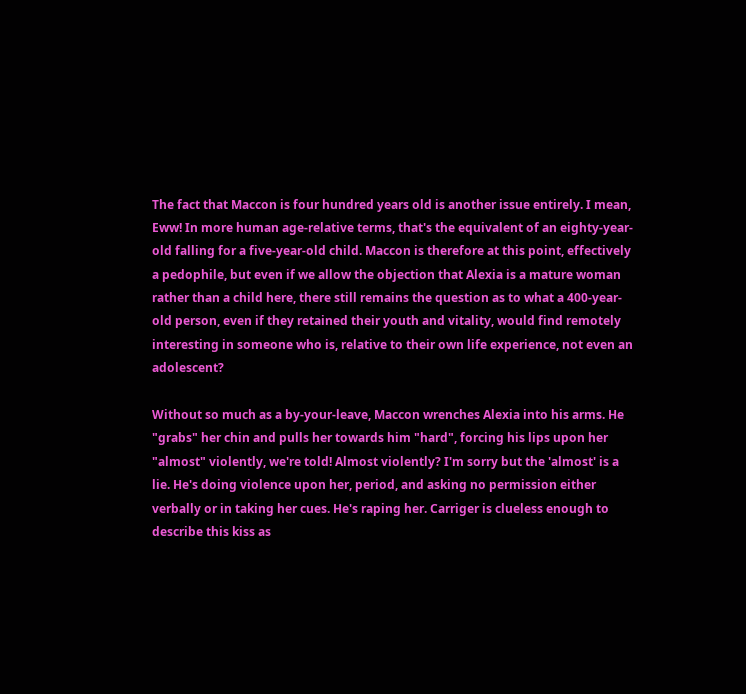The fact that Maccon is four hundred years old is another issue entirely. I mean, Eww! In more human age-relative terms, that's the equivalent of an eighty-year-old falling for a five-year-old child. Maccon is therefore at this point, effectively a pedophile, but even if we allow the objection that Alexia is a mature woman rather than a child here, there still remains the question as to what a 400-year-old person, even if they retained their youth and vitality, would find remotely interesting in someone who is, relative to their own life experience, not even an adolescent?

Without so much as a by-your-leave, Maccon wrenches Alexia into his arms. He "grabs" her chin and pulls her towards him "hard", forcing his lips upon her "almost" violently, we're told! Almost violently? I'm sorry but the 'almost' is a lie. He's doing violence upon her, period, and asking no permission either verbally or in taking her cues. He's raping her. Carriger is clueless enough to describe this kiss as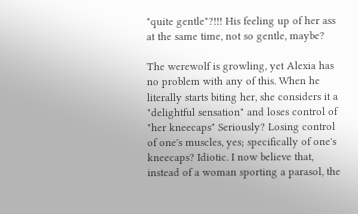"quite gentle"?!!! His feeling up of her ass at the same time, not so gentle, maybe?

The werewolf is growling, yet Alexia has no problem with any of this. When he literally starts biting her, she considers it a "delightful sensation" and loses control of "her kneecaps" Seriously? Losing control of one's muscles, yes; specifically of one's kneecaps? Idiotic. I now believe that, instead of a woman sporting a parasol, the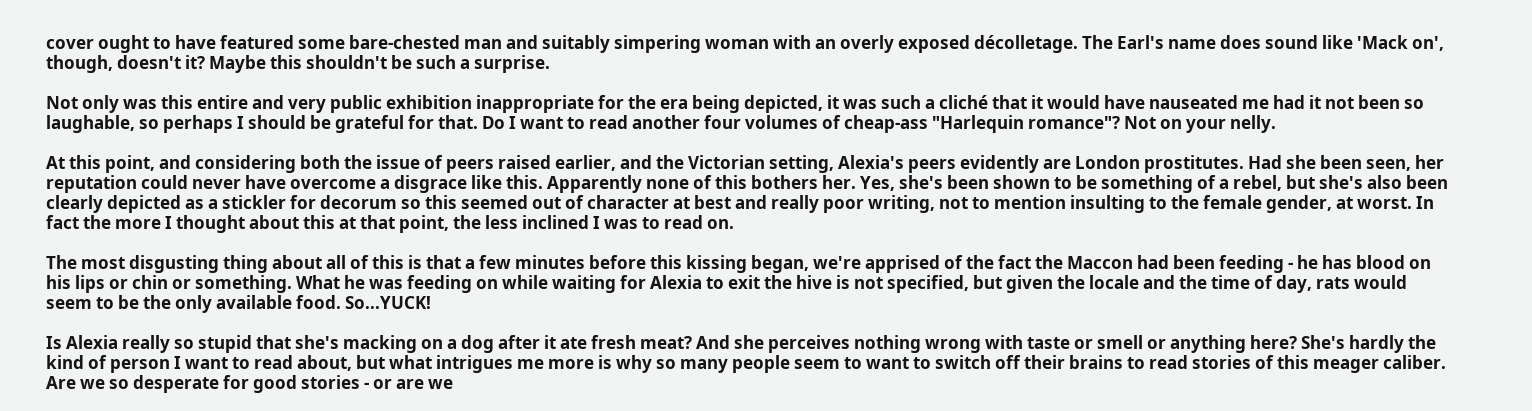cover ought to have featured some bare-chested man and suitably simpering woman with an overly exposed décolletage. The Earl's name does sound like 'Mack on', though, doesn't it? Maybe this shouldn't be such a surprise.

Not only was this entire and very public exhibition inappropriate for the era being depicted, it was such a cliché that it would have nauseated me had it not been so laughable, so perhaps I should be grateful for that. Do I want to read another four volumes of cheap-ass "Harlequin romance"? Not on your nelly.

At this point, and considering both the issue of peers raised earlier, and the Victorian setting, Alexia's peers evidently are London prostitutes. Had she been seen, her reputation could never have overcome a disgrace like this. Apparently none of this bothers her. Yes, she's been shown to be something of a rebel, but she's also been clearly depicted as a stickler for decorum so this seemed out of character at best and really poor writing, not to mention insulting to the female gender, at worst. In fact the more I thought about this at that point, the less inclined I was to read on.

The most disgusting thing about all of this is that a few minutes before this kissing began, we're apprised of the fact the Maccon had been feeding - he has blood on his lips or chin or something. What he was feeding on while waiting for Alexia to exit the hive is not specified, but given the locale and the time of day, rats would seem to be the only available food. So...YUCK!

Is Alexia really so stupid that she's macking on a dog after it ate fresh meat? And she perceives nothing wrong with taste or smell or anything here? She's hardly the kind of person I want to read about, but what intrigues me more is why so many people seem to want to switch off their brains to read stories of this meager caliber. Are we so desperate for good stories - or are we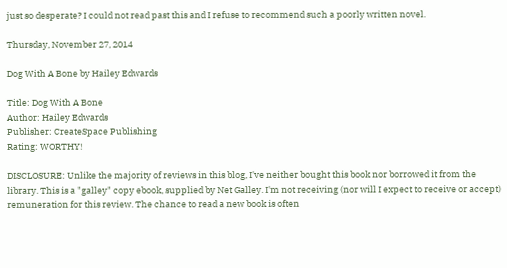just so desperate? I could not read past this and I refuse to recommend such a poorly written novel.

Thursday, November 27, 2014

Dog With A Bone by Hailey Edwards

Title: Dog With A Bone
Author: Hailey Edwards
Publisher: CreateSpace Publishing
Rating: WORTHY!

DISCLOSURE: Unlike the majority of reviews in this blog, I've neither bought this book nor borrowed it from the library. This is a "galley" copy ebook, supplied by Net Galley. I'm not receiving (nor will I expect to receive or accept) remuneration for this review. The chance to read a new book is often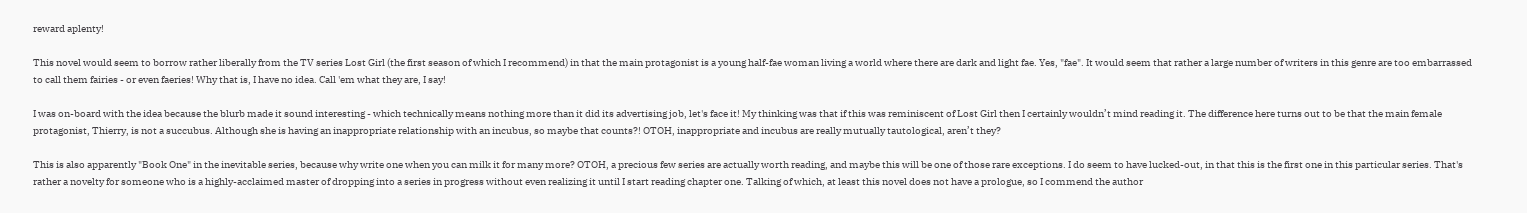reward aplenty!

This novel would seem to borrow rather liberally from the TV series Lost Girl (the first season of which I recommend) in that the main protagonist is a young half-fae woman living a world where there are dark and light fae. Yes, "fae". It would seem that rather a large number of writers in this genre are too embarrassed to call them fairies - or even faeries! Why that is, I have no idea. Call 'em what they are, I say!

I was on-board with the idea because the blurb made it sound interesting - which technically means nothing more than it did its advertising job, let's face it! My thinking was that if this was reminiscent of Lost Girl then I certainly wouldn’t mind reading it. The difference here turns out to be that the main female protagonist, Thierry, is not a succubus. Although she is having an inappropriate relationship with an incubus, so maybe that counts?! OTOH, inappropriate and incubus are really mutually tautological, aren’t they?

This is also apparently "Book One" in the inevitable series, because why write one when you can milk it for many more? OTOH, a precious few series are actually worth reading, and maybe this will be one of those rare exceptions. I do seem to have lucked-out, in that this is the first one in this particular series. That's rather a novelty for someone who is a highly-acclaimed master of dropping into a series in progress without even realizing it until I start reading chapter one. Talking of which, at least this novel does not have a prologue, so I commend the author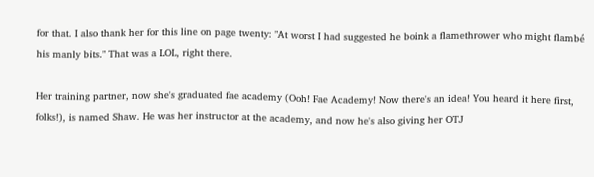for that. I also thank her for this line on page twenty: "At worst I had suggested he boink a flamethrower who might flambé his manly bits." That was a LOL, right there.

Her training partner, now she's graduated fae academy (Ooh! Fae Academy! Now there's an idea! You heard it here first, folks!), is named Shaw. He was her instructor at the academy, and now he's also giving her OTJ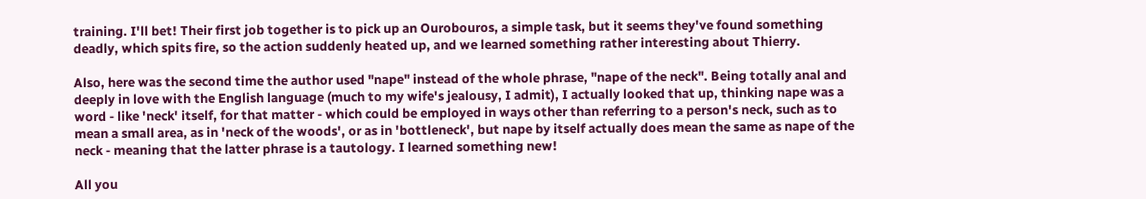training. I'll bet! Their first job together is to pick up an Ourobouros, a simple task, but it seems they've found something deadly, which spits fire, so the action suddenly heated up, and we learned something rather interesting about Thierry.

Also, here was the second time the author used "nape" instead of the whole phrase, "nape of the neck". Being totally anal and deeply in love with the English language (much to my wife's jealousy, I admit), I actually looked that up, thinking nape was a word - like 'neck' itself, for that matter - which could be employed in ways other than referring to a person's neck, such as to mean a small area, as in 'neck of the woods', or as in 'bottleneck', but nape by itself actually does mean the same as nape of the neck - meaning that the latter phrase is a tautology. I learned something new!

All you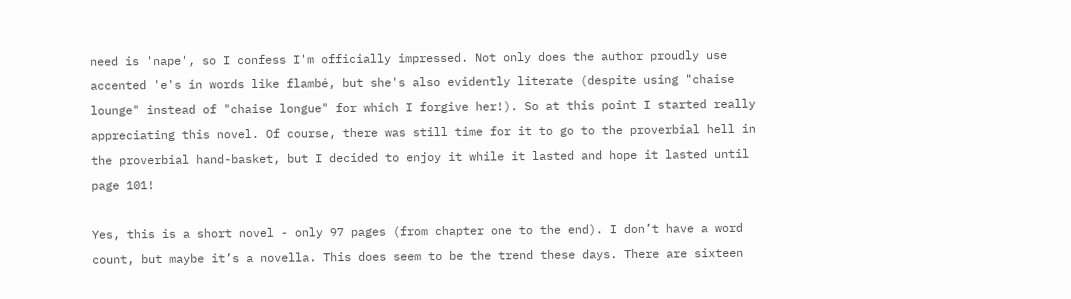need is 'nape', so I confess I'm officially impressed. Not only does the author proudly use accented 'e's in words like flambé, but she's also evidently literate (despite using "chaise lounge" instead of "chaise longue" for which I forgive her!). So at this point I started really appreciating this novel. Of course, there was still time for it to go to the proverbial hell in the proverbial hand-basket, but I decided to enjoy it while it lasted and hope it lasted until page 101!

Yes, this is a short novel - only 97 pages (from chapter one to the end). I don’t have a word count, but maybe it’s a novella. This does seem to be the trend these days. There are sixteen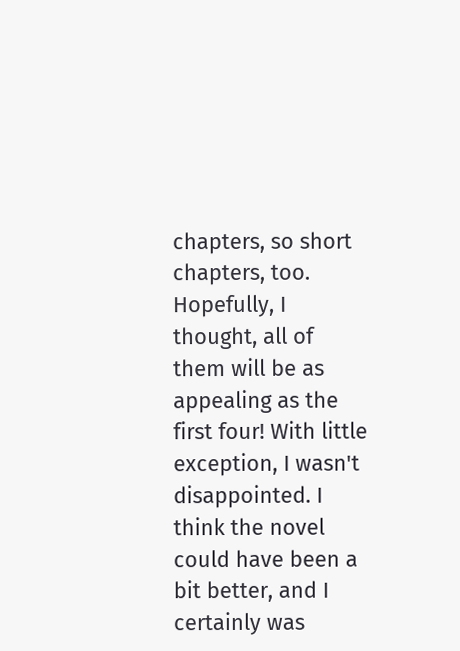chapters, so short chapters, too. Hopefully, I thought, all of them will be as appealing as the first four! With little exception, I wasn't disappointed. I think the novel could have been a bit better, and I certainly was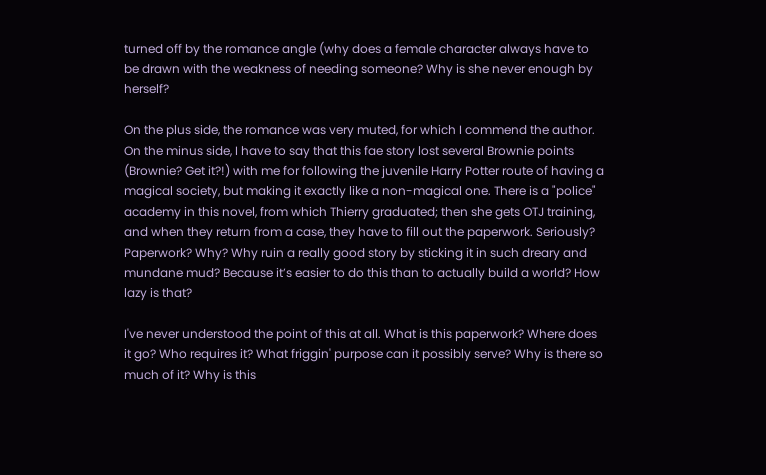turned off by the romance angle (why does a female character always have to be drawn with the weakness of needing someone? Why is she never enough by herself?

On the plus side, the romance was very muted, for which I commend the author. On the minus side, I have to say that this fae story lost several Brownie points (Brownie? Get it?!) with me for following the juvenile Harry Potter route of having a magical society, but making it exactly like a non-magical one. There is a "police" academy in this novel, from which Thierry graduated; then she gets OTJ training, and when they return from a case, they have to fill out the paperwork. Seriously? Paperwork? Why? Why ruin a really good story by sticking it in such dreary and mundane mud? Because it’s easier to do this than to actually build a world? How lazy is that?

I've never understood the point of this at all. What is this paperwork? Where does it go? Who requires it? What friggin' purpose can it possibly serve? Why is there so much of it? Why is this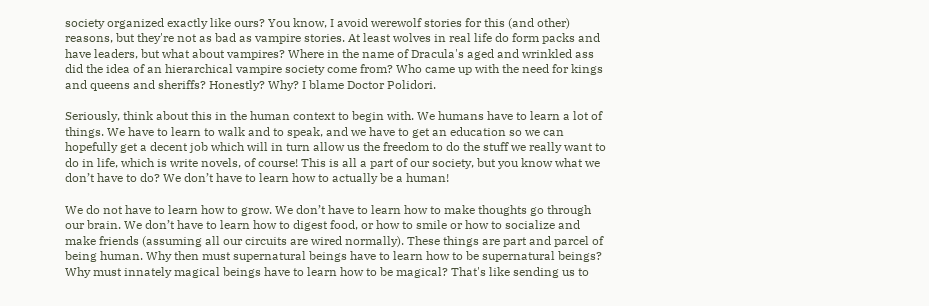society organized exactly like ours? You know, I avoid werewolf stories for this (and other) reasons, but they're not as bad as vampire stories. At least wolves in real life do form packs and have leaders, but what about vampires? Where in the name of Dracula's aged and wrinkled ass did the idea of an hierarchical vampire society come from? Who came up with the need for kings and queens and sheriffs? Honestly? Why? I blame Doctor Polidori.

Seriously, think about this in the human context to begin with. We humans have to learn a lot of things. We have to learn to walk and to speak, and we have to get an education so we can hopefully get a decent job which will in turn allow us the freedom to do the stuff we really want to do in life, which is write novels, of course! This is all a part of our society, but you know what we don’t have to do? We don’t have to learn how to actually be a human!

We do not have to learn how to grow. We don’t have to learn how to make thoughts go through our brain. We don’t have to learn how to digest food, or how to smile or how to socialize and make friends (assuming all our circuits are wired normally). These things are part and parcel of being human. Why then must supernatural beings have to learn how to be supernatural beings? Why must innately magical beings have to learn how to be magical? That's like sending us to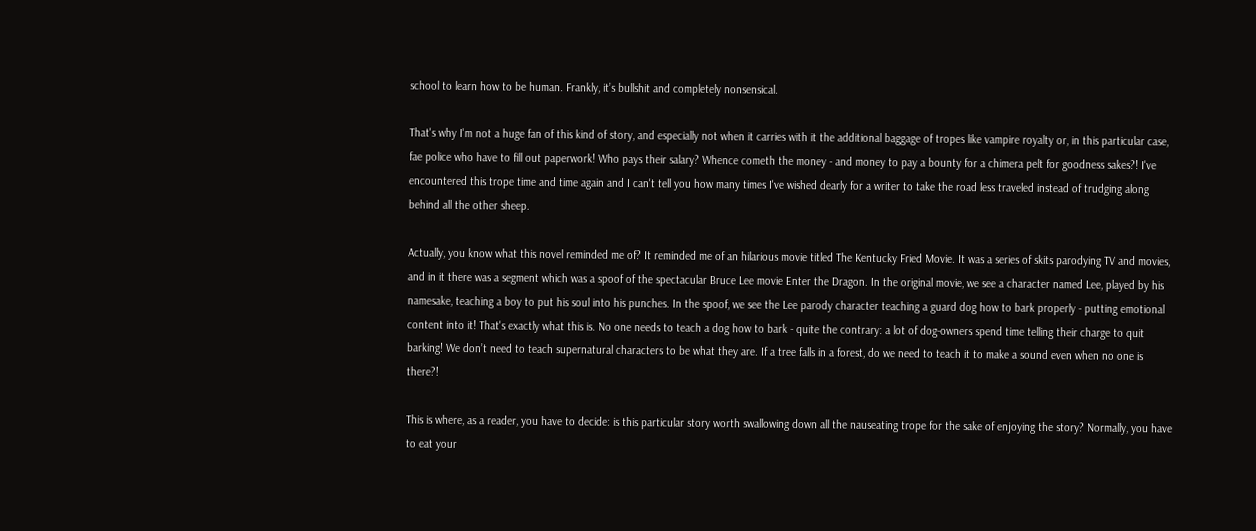school to learn how to be human. Frankly, it’s bullshit and completely nonsensical.

That's why I'm not a huge fan of this kind of story, and especially not when it carries with it the additional baggage of tropes like vampire royalty or, in this particular case, fae police who have to fill out paperwork! Who pays their salary? Whence cometh the money - and money to pay a bounty for a chimera pelt for goodness sakes?! I've encountered this trope time and time again and I can't tell you how many times I've wished dearly for a writer to take the road less traveled instead of trudging along behind all the other sheep.

Actually, you know what this novel reminded me of? It reminded me of an hilarious movie titled The Kentucky Fried Movie. It was a series of skits parodying TV and movies, and in it there was a segment which was a spoof of the spectacular Bruce Lee movie Enter the Dragon. In the original movie, we see a character named Lee, played by his namesake, teaching a boy to put his soul into his punches. In the spoof, we see the Lee parody character teaching a guard dog how to bark properly - putting emotional content into it! That's exactly what this is. No one needs to teach a dog how to bark - quite the contrary: a lot of dog-owners spend time telling their charge to quit barking! We don’t need to teach supernatural characters to be what they are. If a tree falls in a forest, do we need to teach it to make a sound even when no one is there?!

This is where, as a reader, you have to decide: is this particular story worth swallowing down all the nauseating trope for the sake of enjoying the story? Normally, you have to eat your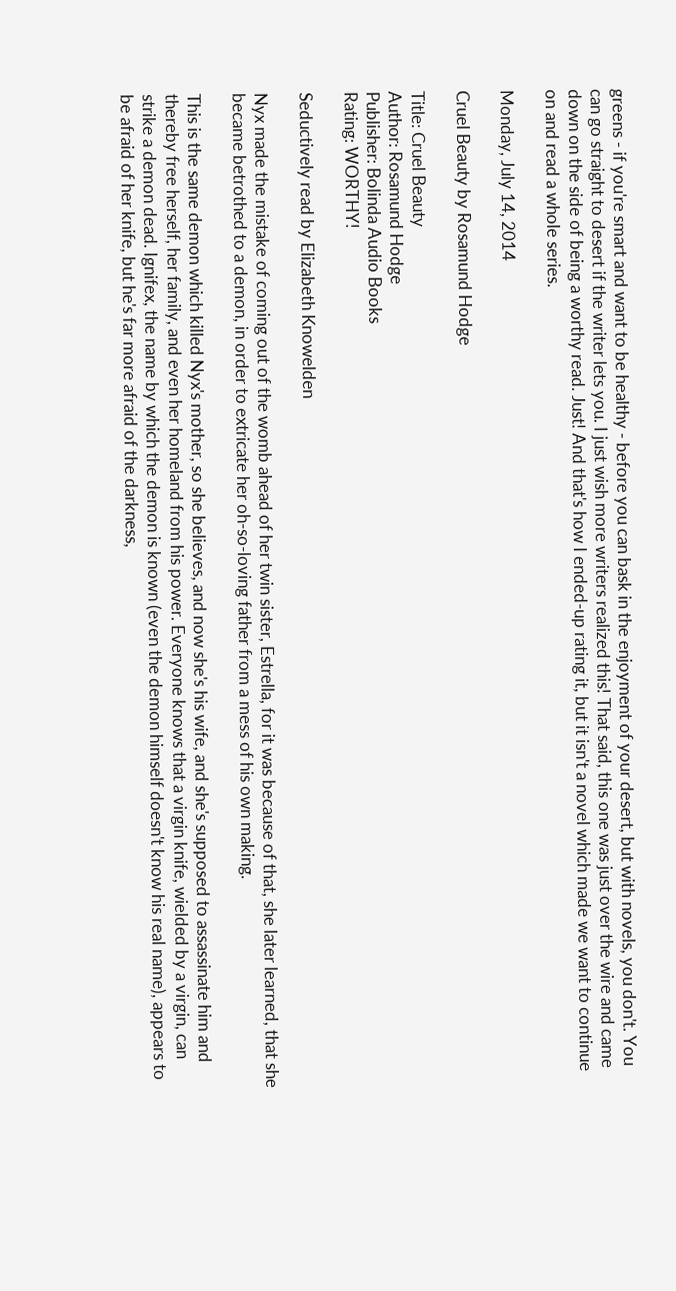greens - if you're smart and want to be healthy - before you can bask in the enjoyment of your desert, but with novels, you don't. You can go straight to desert if the writer lets you. I just wish more writers realized this! That said, this one was just over the wire and came down on the side of being a worthy read. Just! And that's how I ended-up rating it, but it isn't a novel which made we want to continue on and read a whole series.

Monday, July 14, 2014

Cruel Beauty by Rosamund Hodge

Title: Cruel Beauty
Author: Rosamund Hodge
Publisher: Bolinda Audio Books
Rating: WORTHY!

Seductively read by Elizabeth Knowelden

Nyx made the mistake of coming out of the womb ahead of her twin sister, Estrella, for it was because of that, she later learned, that she became betrothed to a demon, in order to extricate her oh-so-loving father from a mess of his own making.

This is the same demon which killed Nyx's mother, so she believes, and now she's his wife, and she's supposed to assassinate him and thereby free herself, her family, and even her homeland from his power. Everyone knows that a virgin knife, wielded by a virgin, can strike a demon dead. Ignifex, the name by which the demon is known (even the demon himself doesn't know his real name), appears to be afraid of her knife, but he's far more afraid of the darkness,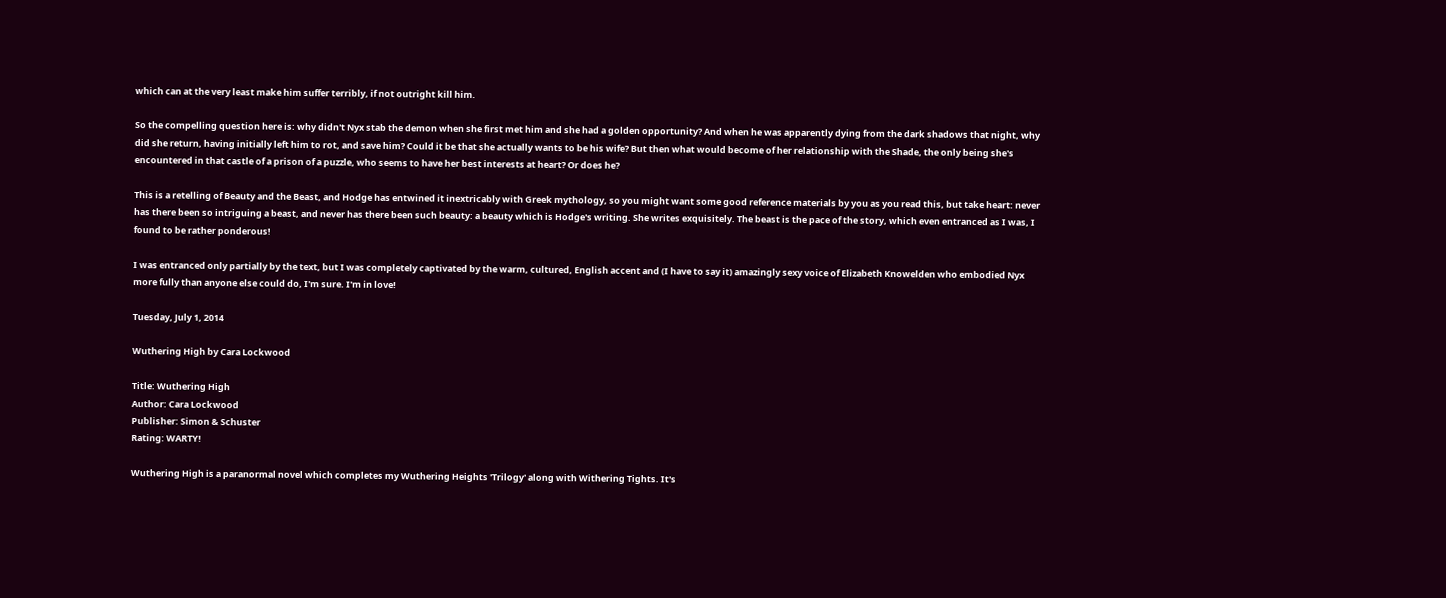which can at the very least make him suffer terribly, if not outright kill him.

So the compelling question here is: why didn't Nyx stab the demon when she first met him and she had a golden opportunity? And when he was apparently dying from the dark shadows that night, why did she return, having initially left him to rot, and save him? Could it be that she actually wants to be his wife? But then what would become of her relationship with the Shade, the only being she's encountered in that castle of a prison of a puzzle, who seems to have her best interests at heart? Or does he?

This is a retelling of Beauty and the Beast, and Hodge has entwined it inextricably with Greek mythology, so you might want some good reference materials by you as you read this, but take heart: never has there been so intriguing a beast, and never has there been such beauty: a beauty which is Hodge's writing. She writes exquisitely. The beast is the pace of the story, which even entranced as I was, I found to be rather ponderous!

I was entranced only partially by the text, but I was completely captivated by the warm, cultured, English accent and (I have to say it) amazingly sexy voice of Elizabeth Knowelden who embodied Nyx more fully than anyone else could do, I'm sure. I'm in love!

Tuesday, July 1, 2014

Wuthering High by Cara Lockwood

Title: Wuthering High
Author: Cara Lockwood
Publisher: Simon & Schuster
Rating: WARTY!

Wuthering High is a paranormal novel which completes my Wuthering Heights 'Trilogy' along with Withering Tights. It's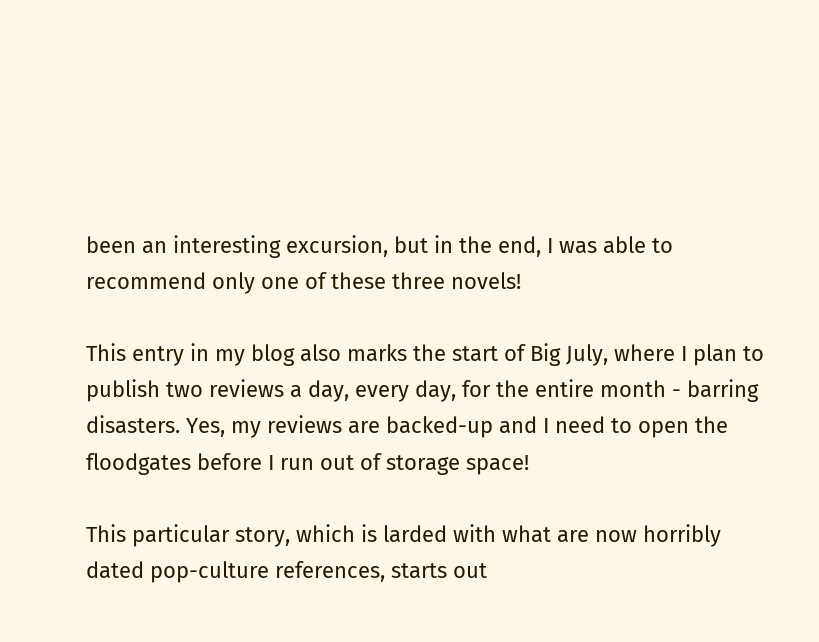been an interesting excursion, but in the end, I was able to recommend only one of these three novels!

This entry in my blog also marks the start of Big July, where I plan to publish two reviews a day, every day, for the entire month - barring disasters. Yes, my reviews are backed-up and I need to open the floodgates before I run out of storage space!

This particular story, which is larded with what are now horribly dated pop-culture references, starts out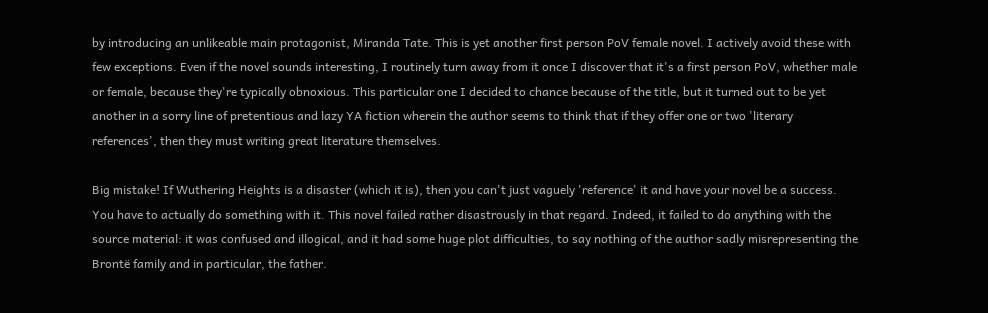by introducing an unlikeable main protagonist, Miranda Tate. This is yet another first person PoV female novel. I actively avoid these with few exceptions. Even if the novel sounds interesting, I routinely turn away from it once I discover that it's a first person PoV, whether male or female, because they're typically obnoxious. This particular one I decided to chance because of the title, but it turned out to be yet another in a sorry line of pretentious and lazy YA fiction wherein the author seems to think that if they offer one or two 'literary references', then they must writing great literature themselves.

Big mistake! If Wuthering Heights is a disaster (which it is), then you can't just vaguely 'reference' it and have your novel be a success. You have to actually do something with it. This novel failed rather disastrously in that regard. Indeed, it failed to do anything with the source material: it was confused and illogical, and it had some huge plot difficulties, to say nothing of the author sadly misrepresenting the Brontë family and in particular, the father.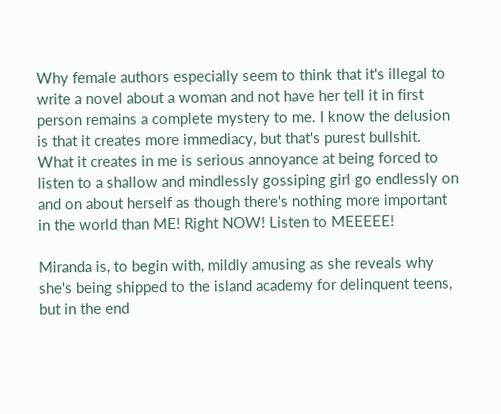Why female authors especially seem to think that it's illegal to write a novel about a woman and not have her tell it in first person remains a complete mystery to me. I know the delusion is that it creates more immediacy, but that's purest bullshit. What it creates in me is serious annoyance at being forced to listen to a shallow and mindlessly gossiping girl go endlessly on and on about herself as though there's nothing more important in the world than ME! Right NOW! Listen to MEEEEE!

Miranda is, to begin with, mildly amusing as she reveals why she's being shipped to the island academy for delinquent teens, but in the end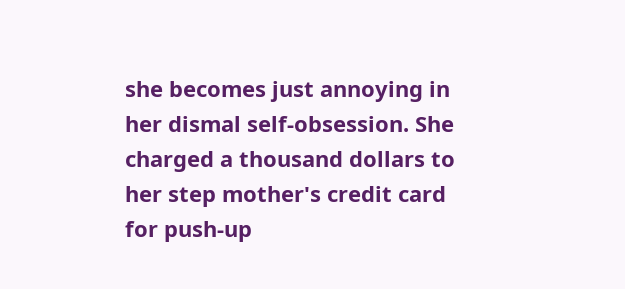she becomes just annoying in her dismal self-obsession. She charged a thousand dollars to her step mother's credit card for push-up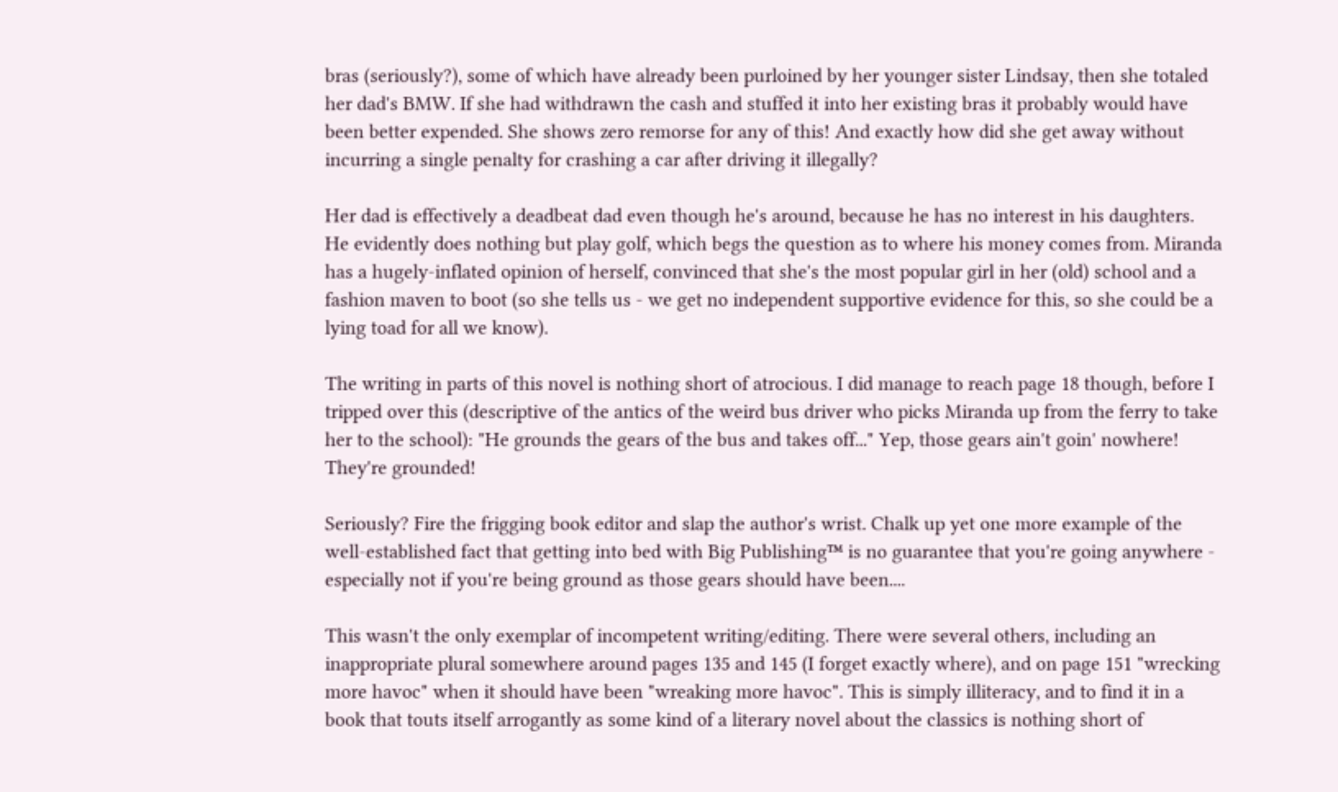bras (seriously?), some of which have already been purloined by her younger sister Lindsay, then she totaled her dad's BMW. If she had withdrawn the cash and stuffed it into her existing bras it probably would have been better expended. She shows zero remorse for any of this! And exactly how did she get away without incurring a single penalty for crashing a car after driving it illegally?

Her dad is effectively a deadbeat dad even though he's around, because he has no interest in his daughters. He evidently does nothing but play golf, which begs the question as to where his money comes from. Miranda has a hugely-inflated opinion of herself, convinced that she's the most popular girl in her (old) school and a fashion maven to boot (so she tells us - we get no independent supportive evidence for this, so she could be a lying toad for all we know).

The writing in parts of this novel is nothing short of atrocious. I did manage to reach page 18 though, before I tripped over this (descriptive of the antics of the weird bus driver who picks Miranda up from the ferry to take her to the school): "He grounds the gears of the bus and takes off..." Yep, those gears ain't goin' nowhere! They're grounded!

Seriously? Fire the frigging book editor and slap the author's wrist. Chalk up yet one more example of the well-established fact that getting into bed with Big Publishing™ is no guarantee that you're going anywhere - especially not if you're being ground as those gears should have been....

This wasn't the only exemplar of incompetent writing/editing. There were several others, including an inappropriate plural somewhere around pages 135 and 145 (I forget exactly where), and on page 151 "wrecking more havoc" when it should have been "wreaking more havoc". This is simply illiteracy, and to find it in a book that touts itself arrogantly as some kind of a literary novel about the classics is nothing short of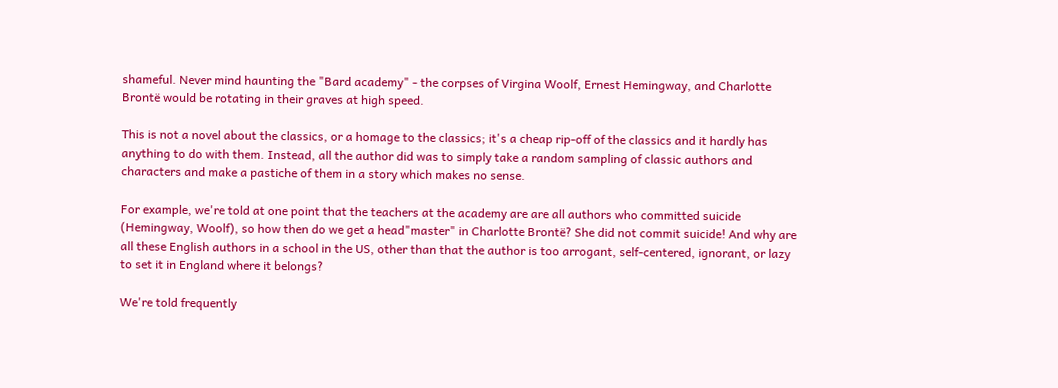shameful. Never mind haunting the "Bard academy" - the corpses of Virgina Woolf, Ernest Hemingway, and Charlotte Brontë would be rotating in their graves at high speed.

This is not a novel about the classics, or a homage to the classics; it's a cheap rip-off of the classics and it hardly has anything to do with them. Instead, all the author did was to simply take a random sampling of classic authors and characters and make a pastiche of them in a story which makes no sense.

For example, we're told at one point that the teachers at the academy are are all authors who committed suicide (Hemingway, Woolf), so how then do we get a head"master" in Charlotte Brontë? She did not commit suicide! And why are all these English authors in a school in the US, other than that the author is too arrogant, self-centered, ignorant, or lazy to set it in England where it belongs?

We're told frequently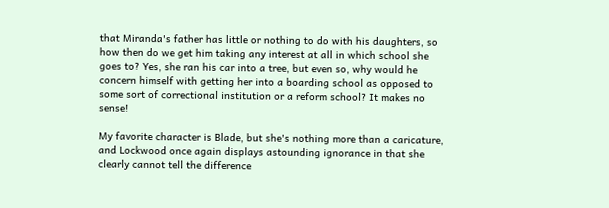that Miranda's father has little or nothing to do with his daughters, so how then do we get him taking any interest at all in which school she goes to? Yes, she ran his car into a tree, but even so, why would he concern himself with getting her into a boarding school as opposed to some sort of correctional institution or a reform school? It makes no sense!

My favorite character is Blade, but she's nothing more than a caricature, and Lockwood once again displays astounding ignorance in that she clearly cannot tell the difference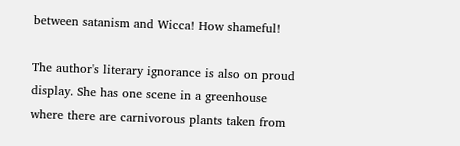between satanism and Wicca! How shameful!

The author's literary ignorance is also on proud display. She has one scene in a greenhouse where there are carnivorous plants taken from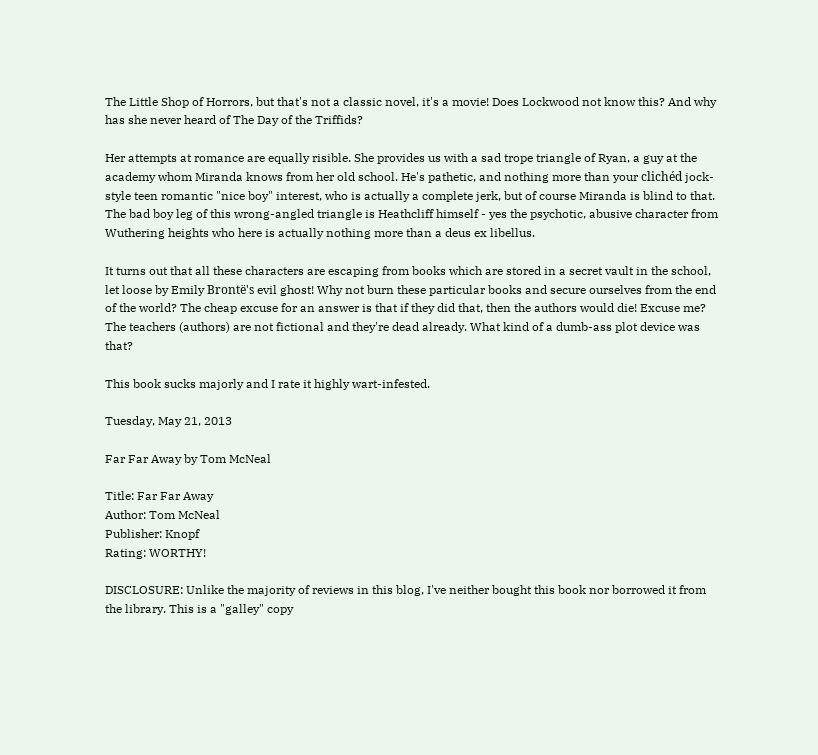The Little Shop of Horrors, but that's not a classic novel, it's a movie! Does Lockwood not know this? And why has she never heard of The Day of the Triffids?

Her attempts at romance are equally risible. She provides us with a sad trope triangle of Ryan, a guy at the academy whom Miranda knows from her old school. He's pathetic, and nothing more than your clichéd jock-style teen romantic "nice boy" interest, who is actually a complete jerk, but of course Miranda is blind to that. The bad boy leg of this wrong-angled triangle is Heathcliff himself - yes the psychotic, abusive character from Wuthering heights who here is actually nothing more than a deus ex libellus.

It turns out that all these characters are escaping from books which are stored in a secret vault in the school, let loose by Emily Brontë's evil ghost! Why not burn these particular books and secure ourselves from the end of the world? The cheap excuse for an answer is that if they did that, then the authors would die! Excuse me? The teachers (authors) are not fictional and they're dead already. What kind of a dumb-ass plot device was that?

This book sucks majorly and I rate it highly wart-infested.

Tuesday, May 21, 2013

Far Far Away by Tom McNeal

Title: Far Far Away
Author: Tom McNeal
Publisher: Knopf
Rating: WORTHY!

DISCLOSURE: Unlike the majority of reviews in this blog, I've neither bought this book nor borrowed it from the library. This is a "galley" copy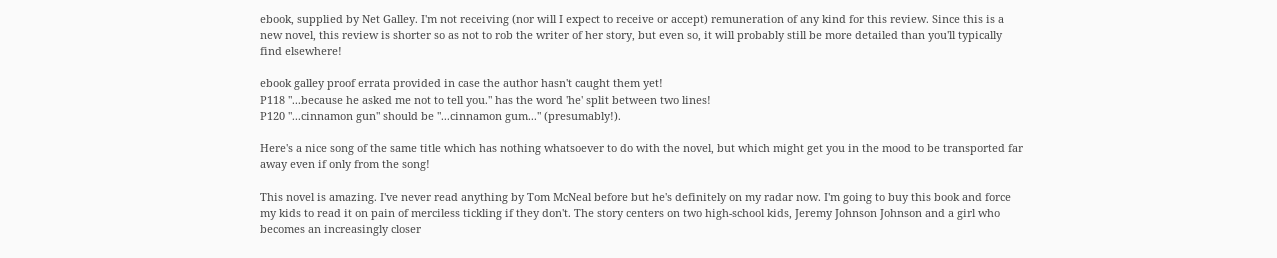ebook, supplied by Net Galley. I'm not receiving (nor will I expect to receive or accept) remuneration of any kind for this review. Since this is a new novel, this review is shorter so as not to rob the writer of her story, but even so, it will probably still be more detailed than you'll typically find elsewhere!

ebook galley proof errata provided in case the author hasn't caught them yet!
P118 "...because he asked me not to tell you." has the word 'he' split between two lines!
P120 "...cinnamon gun" should be "...cinnamon gum..." (presumably!).

Here's a nice song of the same title which has nothing whatsoever to do with the novel, but which might get you in the mood to be transported far away even if only from the song!

This novel is amazing. I've never read anything by Tom McNeal before but he's definitely on my radar now. I'm going to buy this book and force my kids to read it on pain of merciless tickling if they don't. The story centers on two high-school kids, Jeremy Johnson Johnson and a girl who becomes an increasingly closer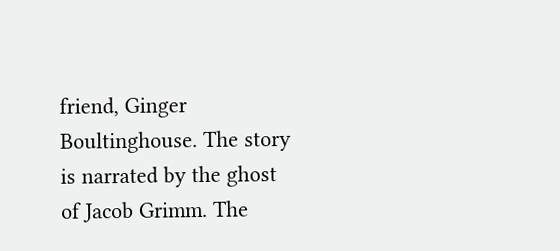friend, Ginger Boultinghouse. The story is narrated by the ghost of Jacob Grimm. The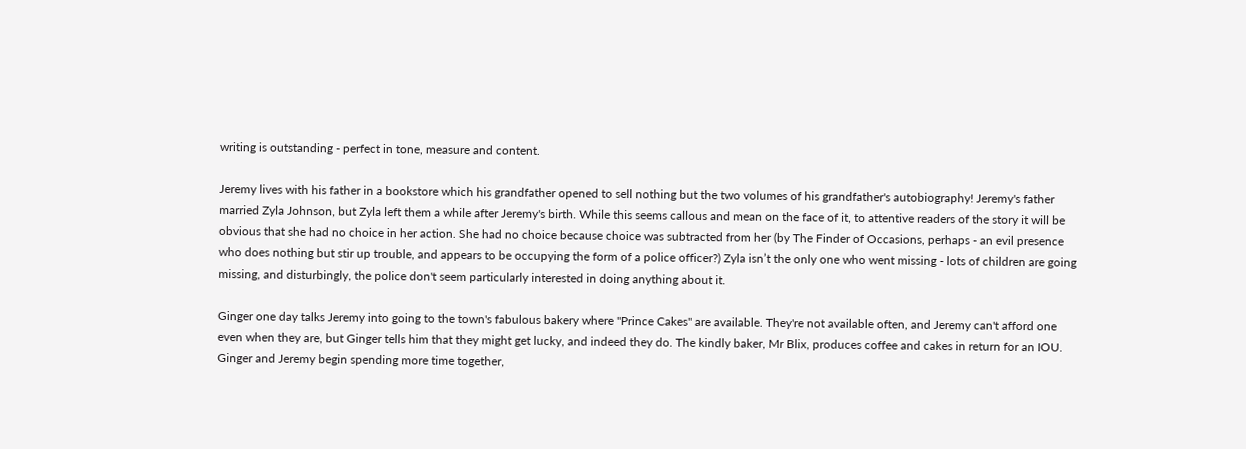writing is outstanding - perfect in tone, measure and content.

Jeremy lives with his father in a bookstore which his grandfather opened to sell nothing but the two volumes of his grandfather's autobiography! Jeremy's father married Zyla Johnson, but Zyla left them a while after Jeremy's birth. While this seems callous and mean on the face of it, to attentive readers of the story it will be obvious that she had no choice in her action. She had no choice because choice was subtracted from her (by The Finder of Occasions, perhaps - an evil presence who does nothing but stir up trouble, and appears to be occupying the form of a police officer?) Zyla isn’t the only one who went missing - lots of children are going missing, and disturbingly, the police don't seem particularly interested in doing anything about it.

Ginger one day talks Jeremy into going to the town's fabulous bakery where "Prince Cakes" are available. They're not available often, and Jeremy can't afford one even when they are, but Ginger tells him that they might get lucky, and indeed they do. The kindly baker, Mr Blix, produces coffee and cakes in return for an IOU. Ginger and Jeremy begin spending more time together,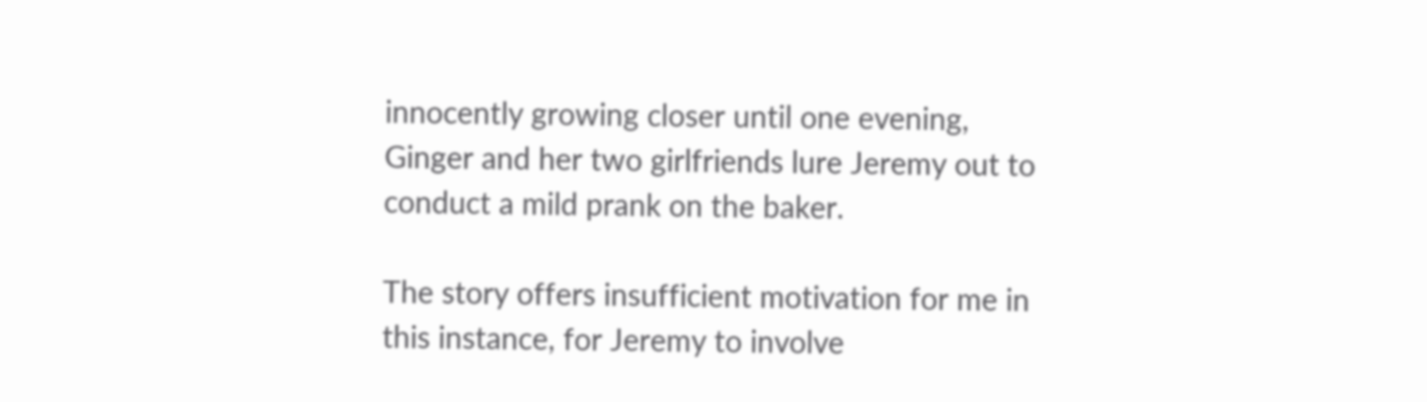innocently growing closer until one evening, Ginger and her two girlfriends lure Jeremy out to conduct a mild prank on the baker.

The story offers insufficient motivation for me in this instance, for Jeremy to involve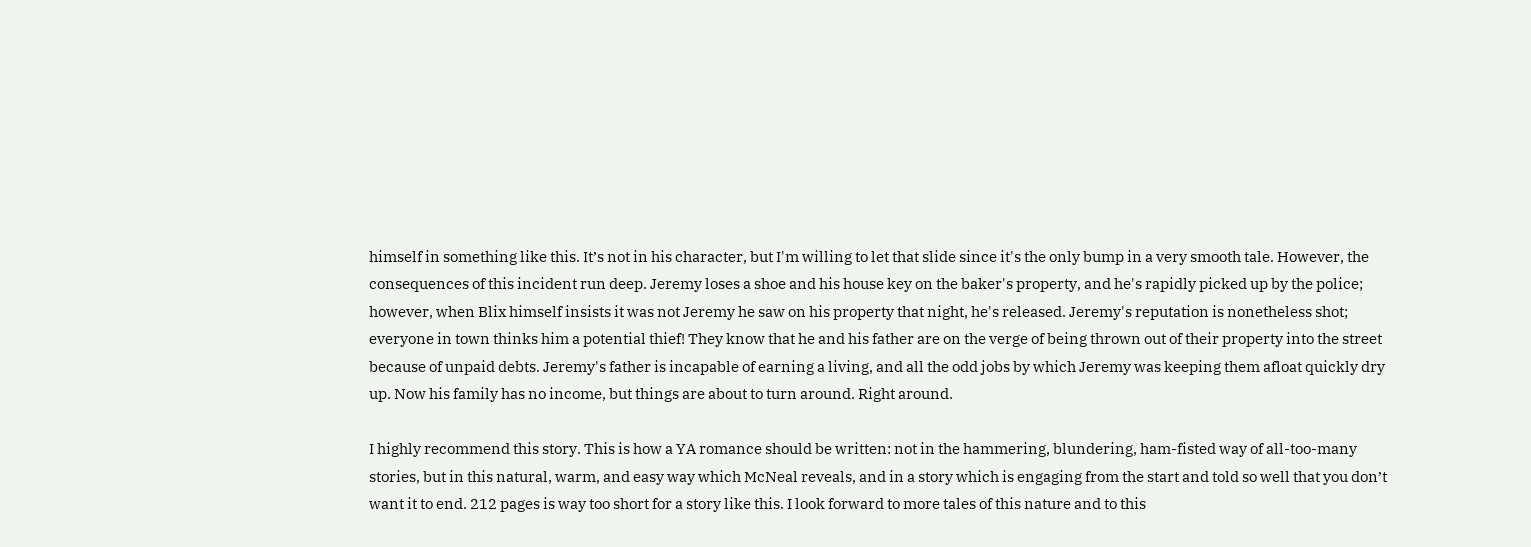himself in something like this. It’s not in his character, but I'm willing to let that slide since it's the only bump in a very smooth tale. However, the consequences of this incident run deep. Jeremy loses a shoe and his house key on the baker's property, and he's rapidly picked up by the police; however, when Blix himself insists it was not Jeremy he saw on his property that night, he's released. Jeremy's reputation is nonetheless shot; everyone in town thinks him a potential thief! They know that he and his father are on the verge of being thrown out of their property into the street because of unpaid debts. Jeremy's father is incapable of earning a living, and all the odd jobs by which Jeremy was keeping them afloat quickly dry up. Now his family has no income, but things are about to turn around. Right around.

I highly recommend this story. This is how a YA romance should be written: not in the hammering, blundering, ham-fisted way of all-too-many stories, but in this natural, warm, and easy way which McNeal reveals, and in a story which is engaging from the start and told so well that you don’t want it to end. 212 pages is way too short for a story like this. I look forward to more tales of this nature and to this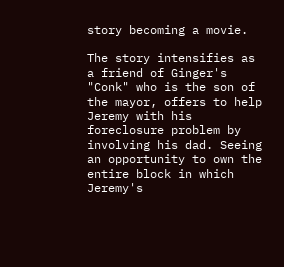story becoming a movie.

The story intensifies as a friend of Ginger's "Conk" who is the son of the mayor, offers to help Jeremy with his foreclosure problem by involving his dad. Seeing an opportunity to own the entire block in which Jeremy's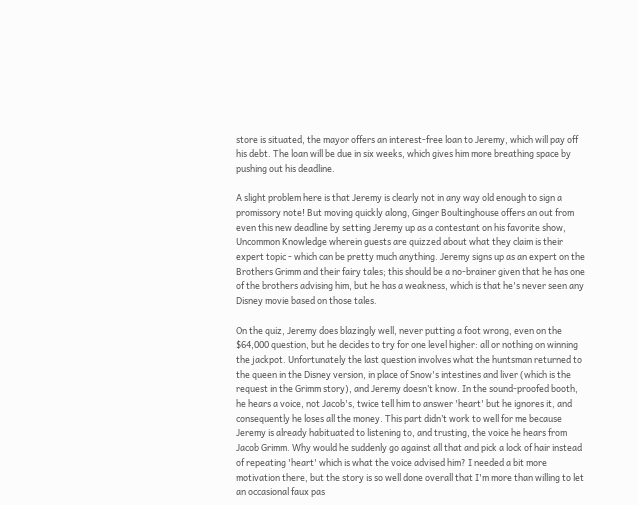store is situated, the mayor offers an interest-free loan to Jeremy, which will pay off his debt. The loan will be due in six weeks, which gives him more breathing space by pushing out his deadline.

A slight problem here is that Jeremy is clearly not in any way old enough to sign a promissory note! But moving quickly along, Ginger Boultinghouse offers an out from even this new deadline by setting Jeremy up as a contestant on his favorite show, Uncommon Knowledge wherein guests are quizzed about what they claim is their expert topic - which can be pretty much anything. Jeremy signs up as an expert on the Brothers Grimm and their fairy tales; this should be a no-brainer given that he has one of the brothers advising him, but he has a weakness, which is that he's never seen any Disney movie based on those tales.

On the quiz, Jeremy does blazingly well, never putting a foot wrong, even on the $64,000 question, but he decides to try for one level higher: all or nothing on winning the jackpot. Unfortunately the last question involves what the huntsman returned to the queen in the Disney version, in place of Snow's intestines and liver (which is the request in the Grimm story), and Jeremy doesn’t know. In the sound-proofed booth, he hears a voice, not Jacob's, twice tell him to answer 'heart' but he ignores it, and consequently he loses all the money. This part didn’t work to well for me because Jeremy is already habituated to listening to, and trusting, the voice he hears from Jacob Grimm. Why would he suddenly go against all that and pick a lock of hair instead of repeating 'heart' which is what the voice advised him? I needed a bit more motivation there, but the story is so well done overall that I'm more than willing to let an occasional faux pas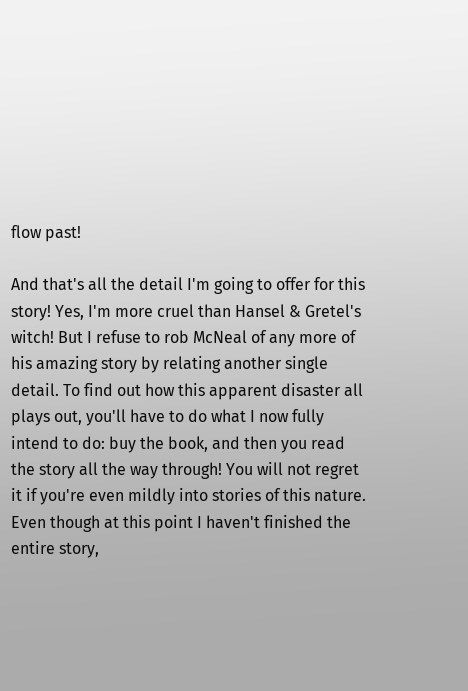flow past!

And that's all the detail I'm going to offer for this story! Yes, I'm more cruel than Hansel & Gretel's witch! But I refuse to rob McNeal of any more of his amazing story by relating another single detail. To find out how this apparent disaster all plays out, you'll have to do what I now fully intend to do: buy the book, and then you read the story all the way through! You will not regret it if you're even mildly into stories of this nature. Even though at this point I haven't finished the entire story,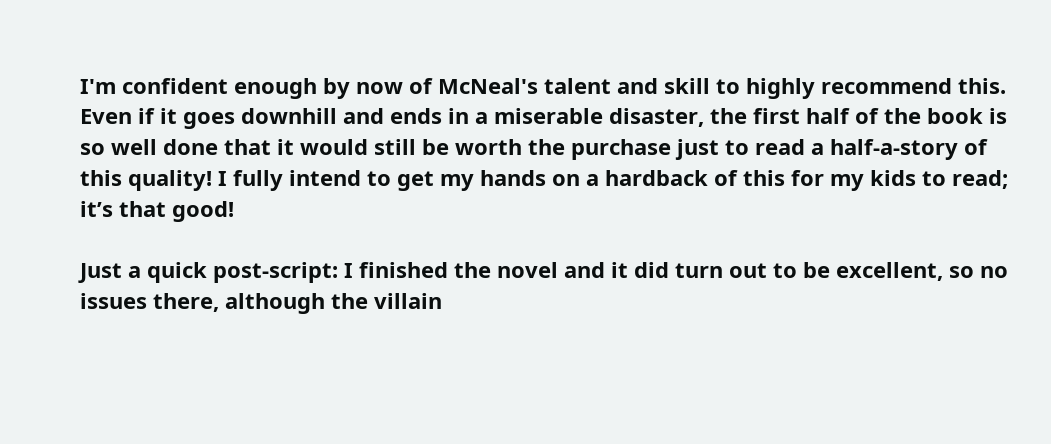I'm confident enough by now of McNeal's talent and skill to highly recommend this. Even if it goes downhill and ends in a miserable disaster, the first half of the book is so well done that it would still be worth the purchase just to read a half-a-story of this quality! I fully intend to get my hands on a hardback of this for my kids to read; it’s that good!

Just a quick post-script: I finished the novel and it did turn out to be excellent, so no issues there, although the villain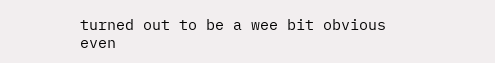turned out to be a wee bit obvious even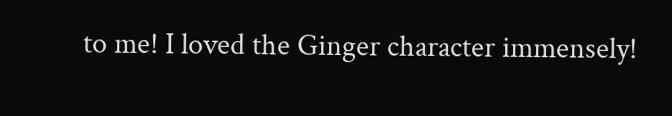to me! I loved the Ginger character immensely!